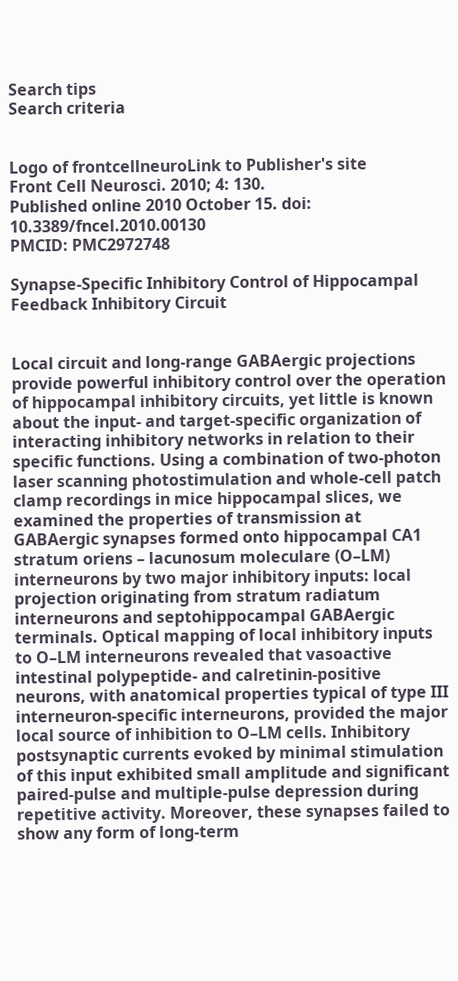Search tips
Search criteria


Logo of frontcellneuroLink to Publisher's site
Front Cell Neurosci. 2010; 4: 130.
Published online 2010 October 15. doi:  10.3389/fncel.2010.00130
PMCID: PMC2972748

Synapse-Specific Inhibitory Control of Hippocampal Feedback Inhibitory Circuit


Local circuit and long-range GABAergic projections provide powerful inhibitory control over the operation of hippocampal inhibitory circuits, yet little is known about the input- and target-specific organization of interacting inhibitory networks in relation to their specific functions. Using a combination of two-photon laser scanning photostimulation and whole-cell patch clamp recordings in mice hippocampal slices, we examined the properties of transmission at GABAergic synapses formed onto hippocampal CA1 stratum oriens – lacunosum moleculare (O–LM) interneurons by two major inhibitory inputs: local projection originating from stratum radiatum interneurons and septohippocampal GABAergic terminals. Optical mapping of local inhibitory inputs to O–LM interneurons revealed that vasoactive intestinal polypeptide- and calretinin-positive neurons, with anatomical properties typical of type III interneuron-specific interneurons, provided the major local source of inhibition to O–LM cells. Inhibitory postsynaptic currents evoked by minimal stimulation of this input exhibited small amplitude and significant paired-pulse and multiple-pulse depression during repetitive activity. Moreover, these synapses failed to show any form of long-term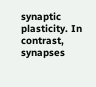synaptic plasticity. In contrast, synapses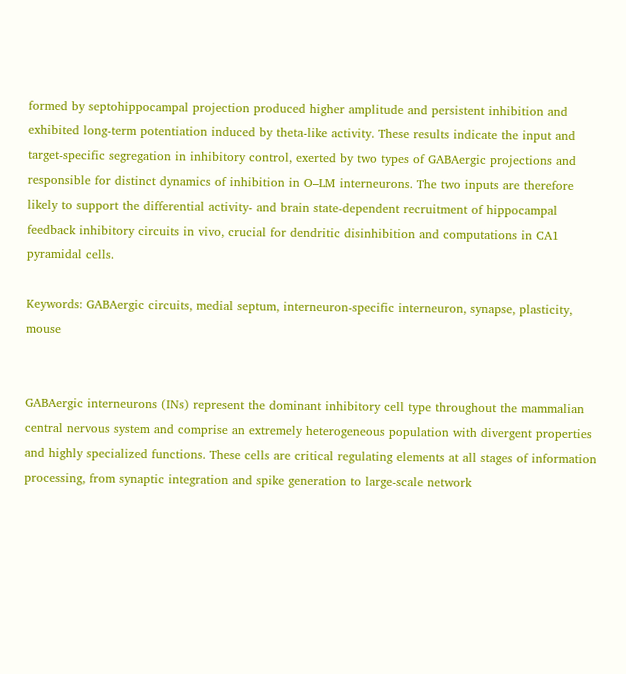formed by septohippocampal projection produced higher amplitude and persistent inhibition and exhibited long-term potentiation induced by theta-like activity. These results indicate the input and target-specific segregation in inhibitory control, exerted by two types of GABAergic projections and responsible for distinct dynamics of inhibition in O–LM interneurons. The two inputs are therefore likely to support the differential activity- and brain state-dependent recruitment of hippocampal feedback inhibitory circuits in vivo, crucial for dendritic disinhibition and computations in CA1 pyramidal cells.

Keywords: GABAergic circuits, medial septum, interneuron-specific interneuron, synapse, plasticity, mouse


GABAergic interneurons (INs) represent the dominant inhibitory cell type throughout the mammalian central nervous system and comprise an extremely heterogeneous population with divergent properties and highly specialized functions. These cells are critical regulating elements at all stages of information processing, from synaptic integration and spike generation to large-scale network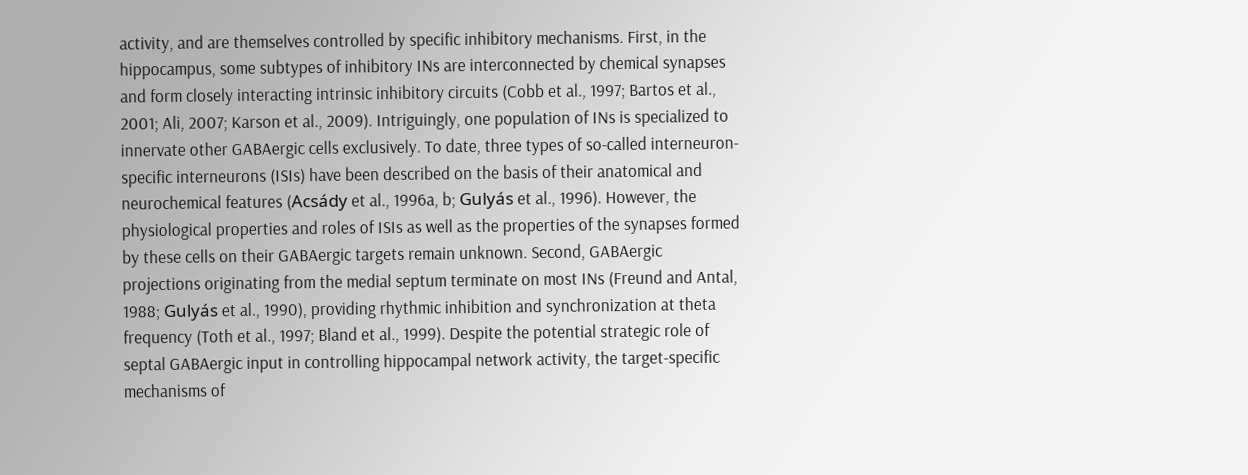activity, and are themselves controlled by specific inhibitory mechanisms. First, in the hippocampus, some subtypes of inhibitory INs are interconnected by chemical synapses and form closely interacting intrinsic inhibitory circuits (Cobb et al., 1997; Bartos et al., 2001; Ali, 2007; Karson et al., 2009). Intriguingly, one population of INs is specialized to innervate other GABAergic cells exclusively. To date, three types of so-called interneuron-specific interneurons (ISIs) have been described on the basis of their anatomical and neurochemical features (Acsády et al., 1996a, b; Gulyás et al., 1996). However, the physiological properties and roles of ISIs as well as the properties of the synapses formed by these cells on their GABAergic targets remain unknown. Second, GABAergic projections originating from the medial septum terminate on most INs (Freund and Antal, 1988; Gulyás et al., 1990), providing rhythmic inhibition and synchronization at theta frequency (Toth et al., 1997; Bland et al., 1999). Despite the potential strategic role of septal GABAergic input in controlling hippocampal network activity, the target-specific mechanisms of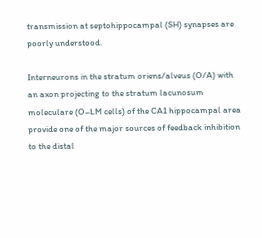transmission at septohippocampal (SH) synapses are poorly understood.

Interneurons in the stratum oriens/alveus (O/A) with an axon projecting to the stratum lacunosum moleculare (O–LM cells) of the CA1 hippocampal area provide one of the major sources of feedback inhibition to the distal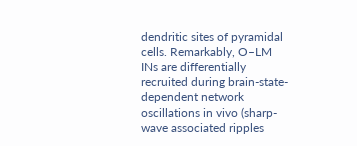dendritic sites of pyramidal cells. Remarkably, O–LM INs are differentially recruited during brain-state-dependent network oscillations in vivo (sharp-wave associated ripples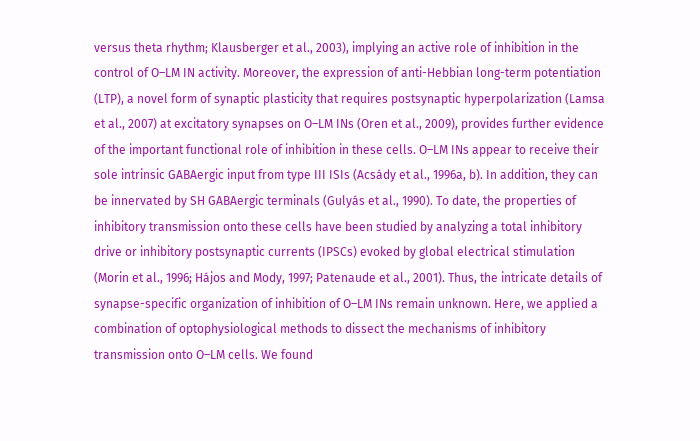versus theta rhythm; Klausberger et al., 2003), implying an active role of inhibition in the control of O–LM IN activity. Moreover, the expression of anti-Hebbian long-term potentiation (LTP), a novel form of synaptic plasticity that requires postsynaptic hyperpolarization (Lamsa et al., 2007) at excitatory synapses on O–LM INs (Oren et al., 2009), provides further evidence of the important functional role of inhibition in these cells. O–LM INs appear to receive their sole intrinsic GABAergic input from type III ISIs (Acsády et al., 1996a, b). In addition, they can be innervated by SH GABAergic terminals (Gulyás et al., 1990). To date, the properties of inhibitory transmission onto these cells have been studied by analyzing a total inhibitory drive or inhibitory postsynaptic currents (IPSCs) evoked by global electrical stimulation (Morin et al., 1996; Hájos and Mody, 1997; Patenaude et al., 2001). Thus, the intricate details of synapse-specific organization of inhibition of O–LM INs remain unknown. Here, we applied a combination of optophysiological methods to dissect the mechanisms of inhibitory transmission onto O–LM cells. We found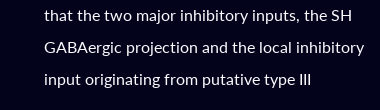that the two major inhibitory inputs, the SH GABAergic projection and the local inhibitory input originating from putative type III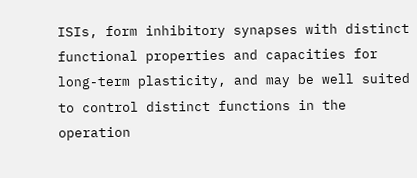ISIs, form inhibitory synapses with distinct functional properties and capacities for long-term plasticity, and may be well suited to control distinct functions in the operation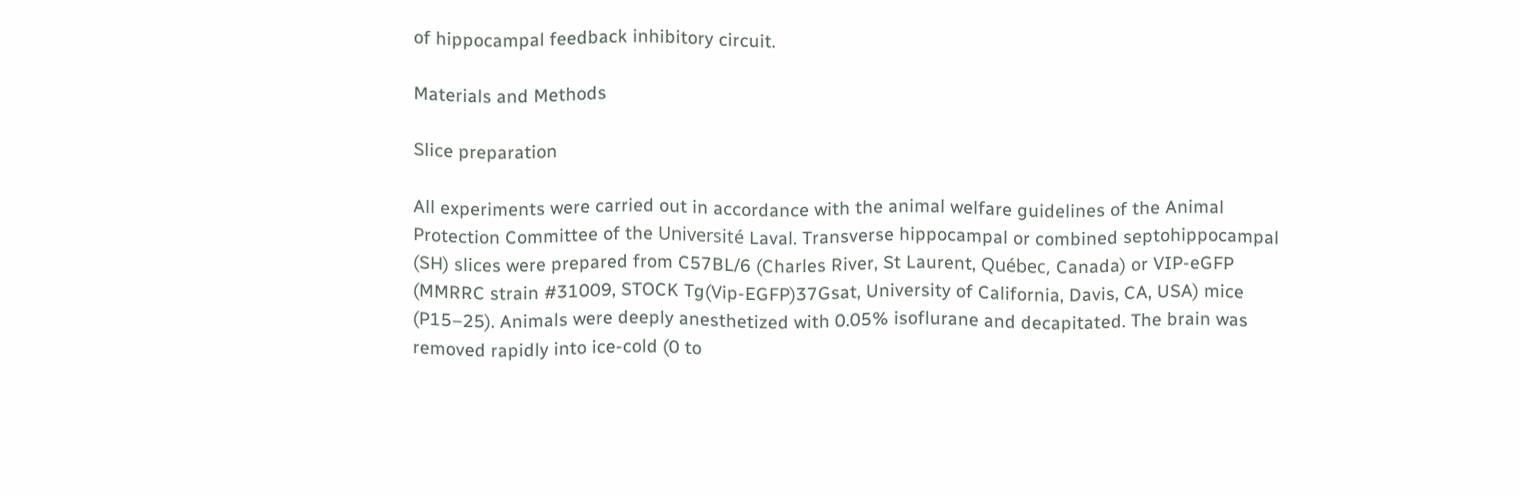of hippocampal feedback inhibitory circuit.

Materials and Methods

Slice preparation

All experiments were carried out in accordance with the animal welfare guidelines of the Animal Protection Committee of the Université Laval. Transverse hippocampal or combined septohippocampal (SH) slices were prepared from C57BL/6 (Charles River, St Laurent, Québec, Canada) or VIP-eGFP (MMRRC strain #31009, STOCK Tg(Vip-EGFP)37Gsat, University of California, Davis, CA, USA) mice (P15–25). Animals were deeply anesthetized with 0.05% isoflurane and decapitated. The brain was removed rapidly into ice-cold (0 to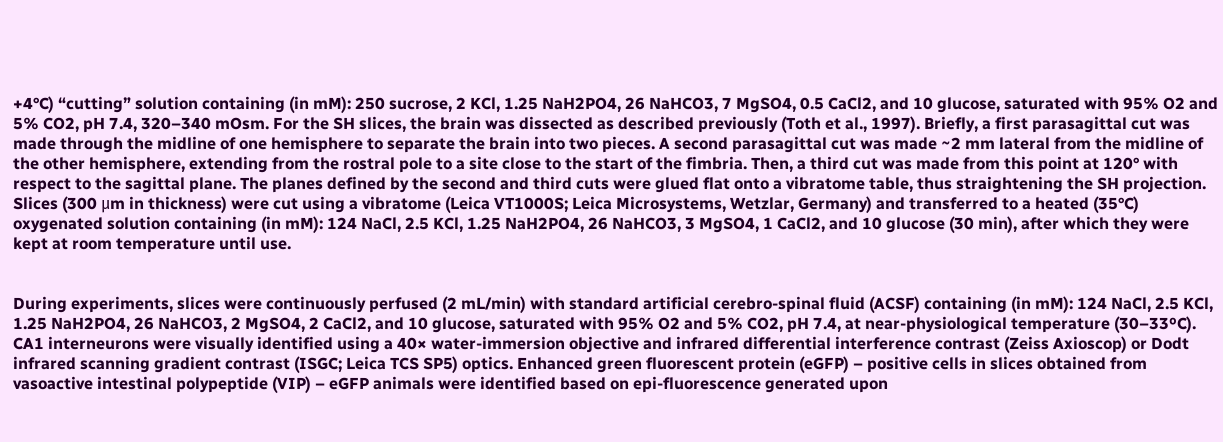+4°C) “cutting” solution containing (in mM): 250 sucrose, 2 KCl, 1.25 NaH2PO4, 26 NaHCO3, 7 MgSO4, 0.5 CaCl2, and 10 glucose, saturated with 95% O2 and 5% CO2, pH 7.4, 320–340 mOsm. For the SH slices, the brain was dissected as described previously (Toth et al., 1997). Briefly, a first parasagittal cut was made through the midline of one hemisphere to separate the brain into two pieces. A second parasagittal cut was made ~2 mm lateral from the midline of the other hemisphere, extending from the rostral pole to a site close to the start of the fimbria. Then, a third cut was made from this point at 120° with respect to the sagittal plane. The planes defined by the second and third cuts were glued flat onto a vibratome table, thus straightening the SH projection. Slices (300 μm in thickness) were cut using a vibratome (Leica VT1000S; Leica Microsystems, Wetzlar, Germany) and transferred to a heated (35°C) oxygenated solution containing (in mM): 124 NaCl, 2.5 KCl, 1.25 NaH2PO4, 26 NaHCO3, 3 MgSO4, 1 CaCl2, and 10 glucose (30 min), after which they were kept at room temperature until use.


During experiments, slices were continuously perfused (2 mL/min) with standard artificial cerebro-spinal fluid (ACSF) containing (in mM): 124 NaCl, 2.5 KCl, 1.25 NaH2PO4, 26 NaHCO3, 2 MgSO4, 2 CaCl2, and 10 glucose, saturated with 95% O2 and 5% CO2, pH 7.4, at near-physiological temperature (30–33ºC). CA1 interneurons were visually identified using a 40× water-immersion objective and infrared differential interference contrast (Zeiss Axioscop) or Dodt infrared scanning gradient contrast (ISGC; Leica TCS SP5) optics. Enhanced green fluorescent protein (eGFP) – positive cells in slices obtained from vasoactive intestinal polypeptide (VIP) – eGFP animals were identified based on epi-fluorescence generated upon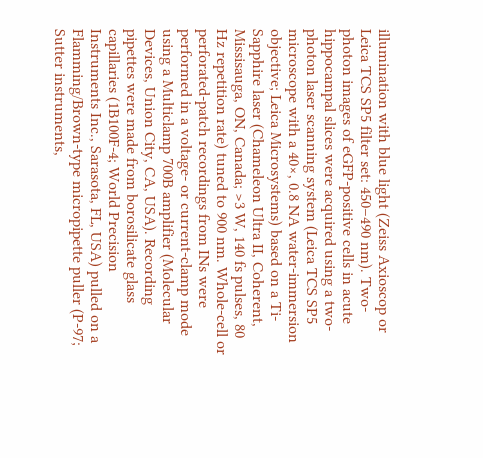illumination with blue light (Zeiss Axioscop or Leica TCS SP5 filter set: 450–490 nm). Two-photon images of eGFP-positive cells in acute hippocampal slices were acquired using a two-photon laser scanning system (Leica TCS SP5 microscope with a 40×, 0.8 NA water-immersion objective; Leica Microsystems) based on a Ti-Sapphire laser (Chameleon Ultra II, Coherent, Missisauga, ON, Canada; >3 W, 140 fs pulses, 80 Hz repetition rate) tuned to 900 nm. Whole-cell or perforated-patch recordings from INs were performed in a voltage- or current-clamp mode using a Multiclamp 700B amplifier (Molecular Devices, Union City, CA, USA). Recording pipettes were made from borosilicate glass capillaries (1B100F-4; World Precision Instruments Inc., Sarasota, FL, USA) pulled on a Flamming/Brown-type micropipette puller (P-97; Sutter instruments,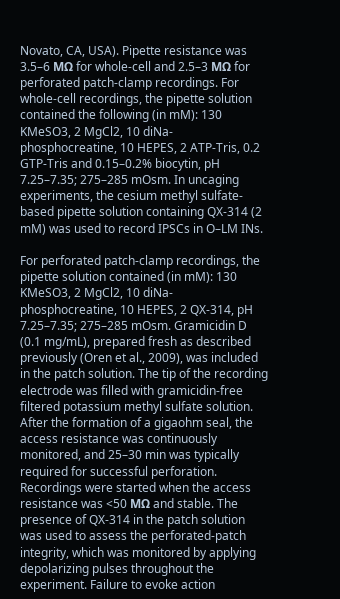Novato, CA, USA). Pipette resistance was 3.5–6 MΩ for whole-cell and 2.5–3 MΩ for perforated patch-clamp recordings. For whole-cell recordings, the pipette solution contained the following (in mM): 130 KMeSO3, 2 MgCl2, 10 diNa-phosphocreatine, 10 HEPES, 2 ATP-Tris, 0.2 GTP-Tris and 0.15–0.2% biocytin, pH 7.25–7.35; 275–285 mOsm. In uncaging experiments, the cesium methyl sulfate-based pipette solution containing QX-314 (2 mM) was used to record IPSCs in O–LM INs.

For perforated patch-clamp recordings, the pipette solution contained (in mM): 130 KMeSO3, 2 MgCl2, 10 diNa-phosphocreatine, 10 HEPES, 2 QX-314, pH 7.25–7.35; 275–285 mOsm. Gramicidin D (0.1 mg/mL), prepared fresh as described previously (Oren et al., 2009), was included in the patch solution. The tip of the recording electrode was filled with gramicidin-free filtered potassium methyl sulfate solution. After the formation of a gigaohm seal, the access resistance was continuously monitored, and 25–30 min was typically required for successful perforation. Recordings were started when the access resistance was <50 MΩ and stable. The presence of QX-314 in the patch solution was used to assess the perforated-patch integrity, which was monitored by applying depolarizing pulses throughout the experiment. Failure to evoke action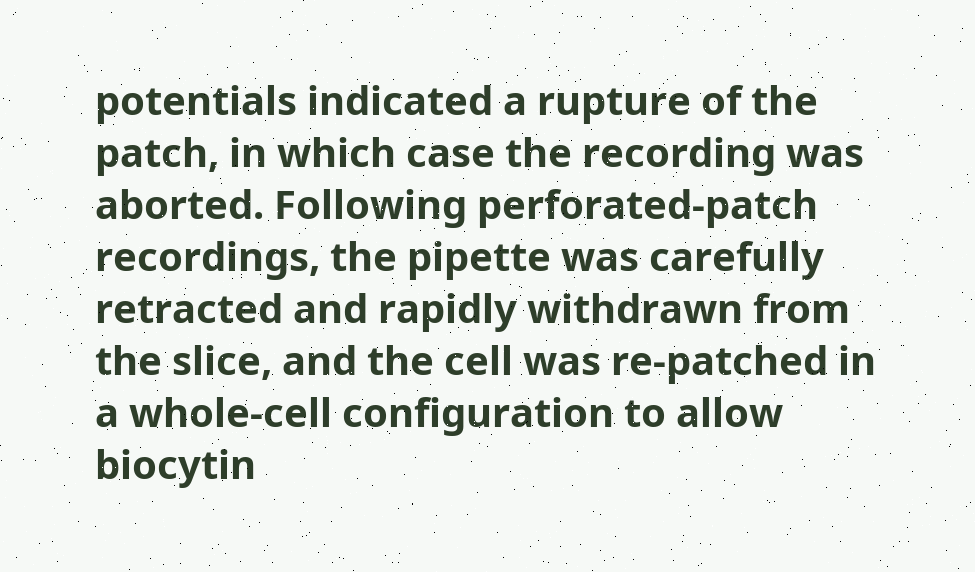potentials indicated a rupture of the patch, in which case the recording was aborted. Following perforated-patch recordings, the pipette was carefully retracted and rapidly withdrawn from the slice, and the cell was re-patched in a whole-cell configuration to allow biocytin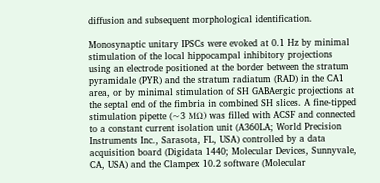diffusion and subsequent morphological identification.

Monosynaptic unitary IPSCs were evoked at 0.1 Hz by minimal stimulation of the local hippocampal inhibitory projections using an electrode positioned at the border between the stratum pyramidale (PYR) and the stratum radiatum (RAD) in the CA1 area, or by minimal stimulation of SH GABAergic projections at the septal end of the fimbria in combined SH slices. A fine-tipped stimulation pipette (~3 MΩ) was filled with ACSF and connected to a constant current isolation unit (A360LA; World Precision Instruments Inc., Sarasota, FL, USA) controlled by a data acquisition board (Digidata 1440; Molecular Devices, Sunnyvale, CA, USA) and the Clampex 10.2 software (Molecular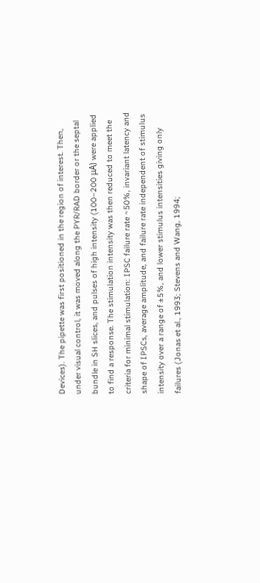Devices). The pipette was first positioned in the region of interest. Then, under visual control, it was moved along the PYR/RAD border or the septal bundle in SH slices, and pulses of high intensity (100–200 μA) were applied to find a response. The stimulation intensity was then reduced to meet the criteria for minimal stimulation: IPSC failure rate ~50%, invariant latency and shape of IPSCs, average amplitude, and failure rate independent of stimulus intensity over a range of ±5%, and lower stimulus intensities giving only failures (Jonas et al., 1993; Stevens and Wang, 1994;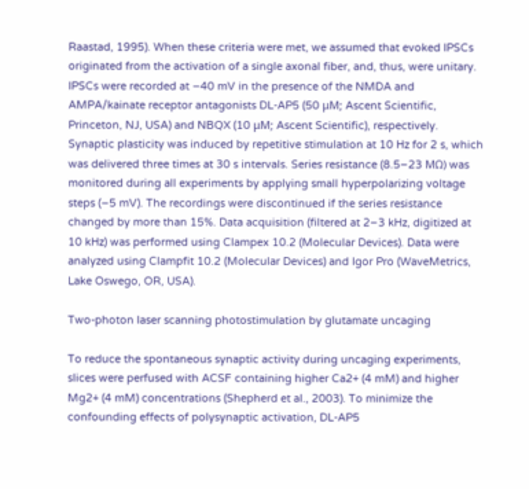Raastad, 1995). When these criteria were met, we assumed that evoked IPSCs originated from the activation of a single axonal fiber, and, thus, were unitary. IPSCs were recorded at −40 mV in the presence of the NMDA and AMPA/kainate receptor antagonists DL-AP5 (50 μM; Ascent Scientific, Princeton, NJ, USA) and NBQX (10 μM; Ascent Scientific), respectively. Synaptic plasticity was induced by repetitive stimulation at 10 Hz for 2 s, which was delivered three times at 30 s intervals. Series resistance (8.5–23 MΩ) was monitored during all experiments by applying small hyperpolarizing voltage steps (−5 mV). The recordings were discontinued if the series resistance changed by more than 15%. Data acquisition (filtered at 2–3 kHz, digitized at 10 kHz) was performed using Clampex 10.2 (Molecular Devices). Data were analyzed using Clampfit 10.2 (Molecular Devices) and Igor Pro (WaveMetrics, Lake Oswego, OR, USA).

Two-photon laser scanning photostimulation by glutamate uncaging

To reduce the spontaneous synaptic activity during uncaging experiments, slices were perfused with ACSF containing higher Ca2+ (4 mM) and higher Mg2+ (4 mM) concentrations (Shepherd et al., 2003). To minimize the confounding effects of polysynaptic activation, DL-AP5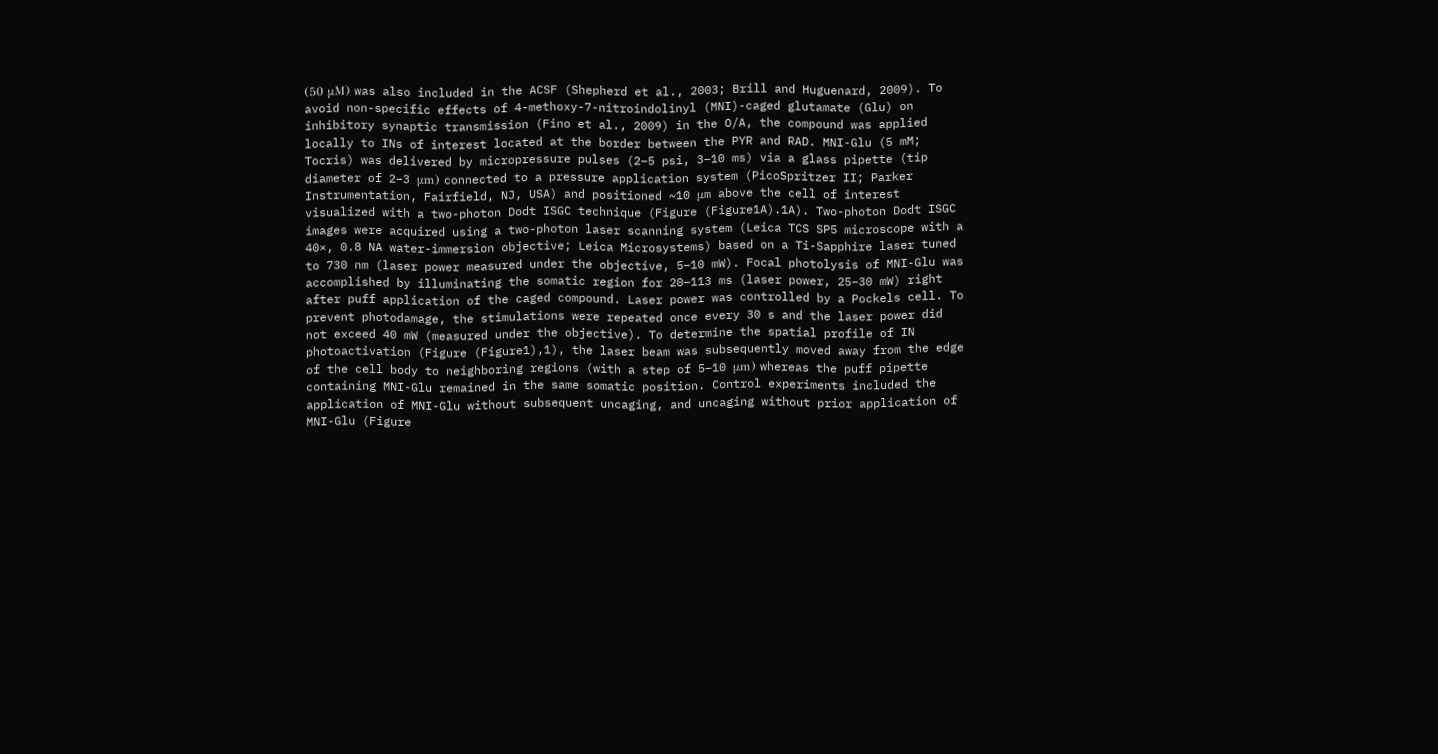(50 μM) was also included in the ACSF (Shepherd et al., 2003; Brill and Huguenard, 2009). To avoid non-specific effects of 4-methoxy-7-nitroindolinyl (MNI)-caged glutamate (Glu) on inhibitory synaptic transmission (Fino et al., 2009) in the O/A, the compound was applied locally to INs of interest located at the border between the PYR and RAD. MNI-Glu (5 mM; Tocris) was delivered by micropressure pulses (2–5 psi, 3–10 ms) via a glass pipette (tip diameter of 2–3 μm) connected to a pressure application system (PicoSpritzer II; Parker Instrumentation, Fairfield, NJ, USA) and positioned ~10 μm above the cell of interest visualized with a two-photon Dodt ISGC technique (Figure (Figure1A).1A). Two-photon Dodt ISGC images were acquired using a two-photon laser scanning system (Leica TCS SP5 microscope with a 40×, 0.8 NA water-immersion objective; Leica Microsystems) based on a Ti-Sapphire laser tuned to 730 nm (laser power measured under the objective, 5–10 mW). Focal photolysis of MNI-Glu was accomplished by illuminating the somatic region for 20–113 ms (laser power, 25–30 mW) right after puff application of the caged compound. Laser power was controlled by a Pockels cell. To prevent photodamage, the stimulations were repeated once every 30 s and the laser power did not exceed 40 mW (measured under the objective). To determine the spatial profile of IN photoactivation (Figure (Figure1),1), the laser beam was subsequently moved away from the edge of the cell body to neighboring regions (with a step of 5–10 μm) whereas the puff pipette containing MNI-Glu remained in the same somatic position. Control experiments included the application of MNI-Glu without subsequent uncaging, and uncaging without prior application of MNI-Glu (Figure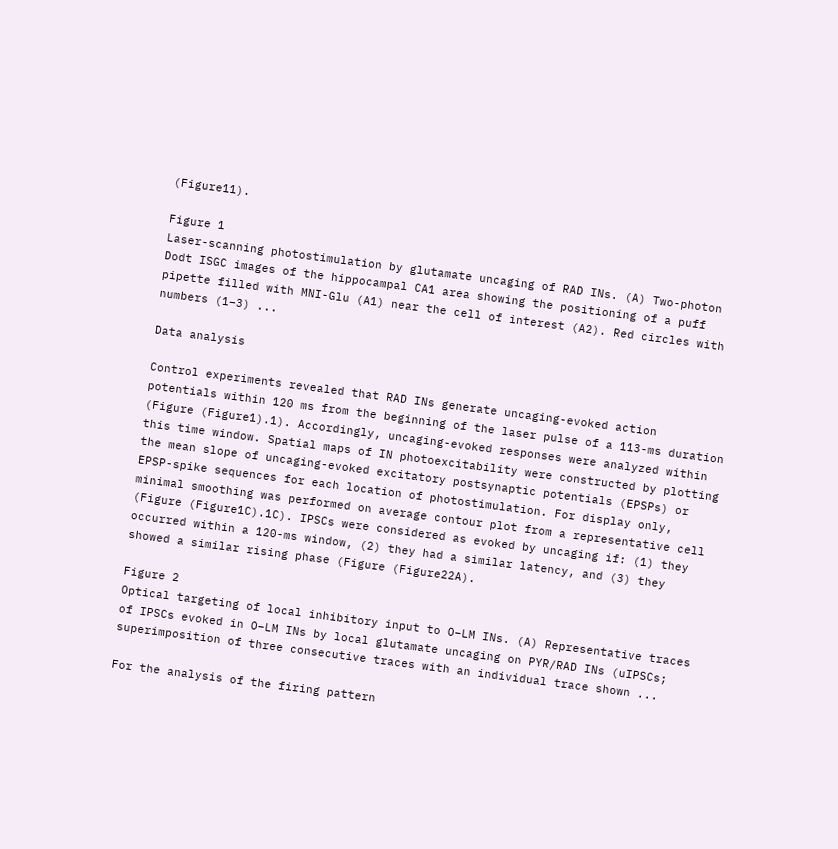(Figure11).

Figure 1
Laser-scanning photostimulation by glutamate uncaging of RAD INs. (A) Two-photon Dodt ISGC images of the hippocampal CA1 area showing the positioning of a puff pipette filled with MNI-Glu (A1) near the cell of interest (A2). Red circles with numbers (1–3) ...

Data analysis

Control experiments revealed that RAD INs generate uncaging-evoked action potentials within 120 ms from the beginning of the laser pulse of a 113-ms duration (Figure (Figure1).1). Accordingly, uncaging-evoked responses were analyzed within this time window. Spatial maps of IN photoexcitability were constructed by plotting the mean slope of uncaging-evoked excitatory postsynaptic potentials (EPSPs) or EPSP-spike sequences for each location of photostimulation. For display only, minimal smoothing was performed on average contour plot from a representative cell (Figure (Figure1C).1C). IPSCs were considered as evoked by uncaging if: (1) they occurred within a 120-ms window, (2) they had a similar latency, and (3) they showed a similar rising phase (Figure (Figure22A).

Figure 2
Optical targeting of local inhibitory input to O–LM INs. (A) Representative traces of IPSCs evoked in O–LM INs by local glutamate uncaging on PYR/RAD INs (uIPSCs; superimposition of three consecutive traces with an individual trace shown ...

For the analysis of the firing pattern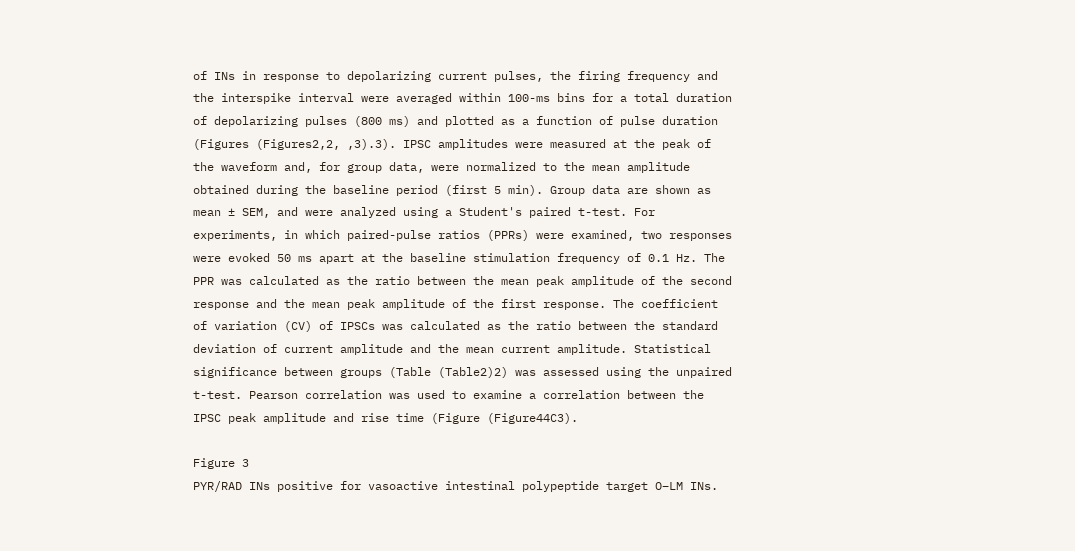of INs in response to depolarizing current pulses, the firing frequency and the interspike interval were averaged within 100-ms bins for a total duration of depolarizing pulses (800 ms) and plotted as a function of pulse duration (Figures (Figures2,2, ,3).3). IPSC amplitudes were measured at the peak of the waveform and, for group data, were normalized to the mean amplitude obtained during the baseline period (first 5 min). Group data are shown as mean ± SEM, and were analyzed using a Student's paired t-test. For experiments, in which paired-pulse ratios (PPRs) were examined, two responses were evoked 50 ms apart at the baseline stimulation frequency of 0.1 Hz. The PPR was calculated as the ratio between the mean peak amplitude of the second response and the mean peak amplitude of the first response. The coefficient of variation (CV) of IPSCs was calculated as the ratio between the standard deviation of current amplitude and the mean current amplitude. Statistical significance between groups (Table (Table2)2) was assessed using the unpaired t-test. Pearson correlation was used to examine a correlation between the IPSC peak amplitude and rise time (Figure (Figure44C3).

Figure 3
PYR/RAD INs positive for vasoactive intestinal polypeptide target O–LM INs.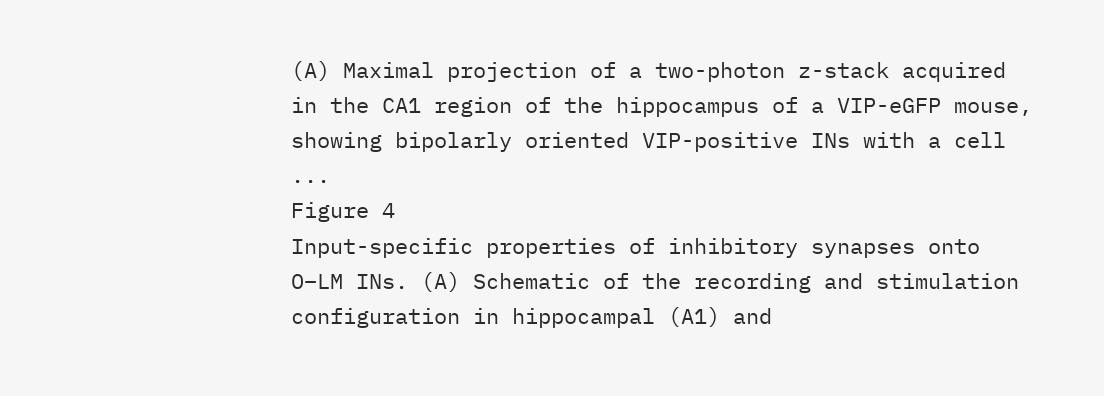(A) Maximal projection of a two-photon z-stack acquired in the CA1 region of the hippocampus of a VIP-eGFP mouse, showing bipolarly oriented VIP-positive INs with a cell ...
Figure 4
Input-specific properties of inhibitory synapses onto O–LM INs. (A) Schematic of the recording and stimulation configuration in hippocampal (A1) and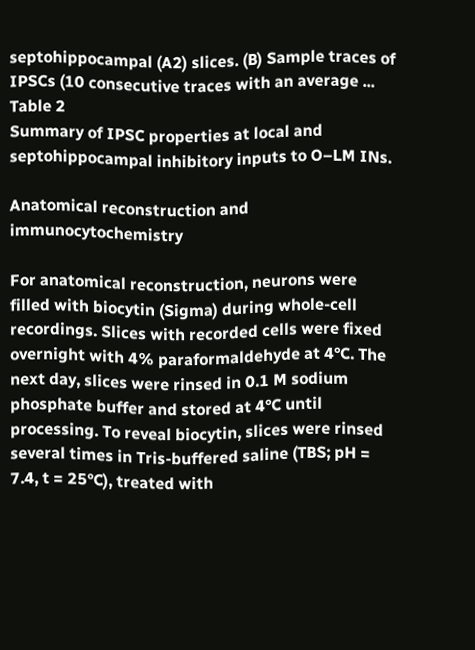septohippocampal (A2) slices. (B) Sample traces of IPSCs (10 consecutive traces with an average ...
Table 2
Summary of IPSC properties at local and septohippocampal inhibitory inputs to O–LM INs.

Anatomical reconstruction and immunocytochemistry

For anatomical reconstruction, neurons were filled with biocytin (Sigma) during whole-cell recordings. Slices with recorded cells were fixed overnight with 4% paraformaldehyde at 4°C. The next day, slices were rinsed in 0.1 M sodium phosphate buffer and stored at 4°C until processing. To reveal biocytin, slices were rinsed several times in Tris-buffered saline (TBS; pH = 7.4, t = 25°C), treated with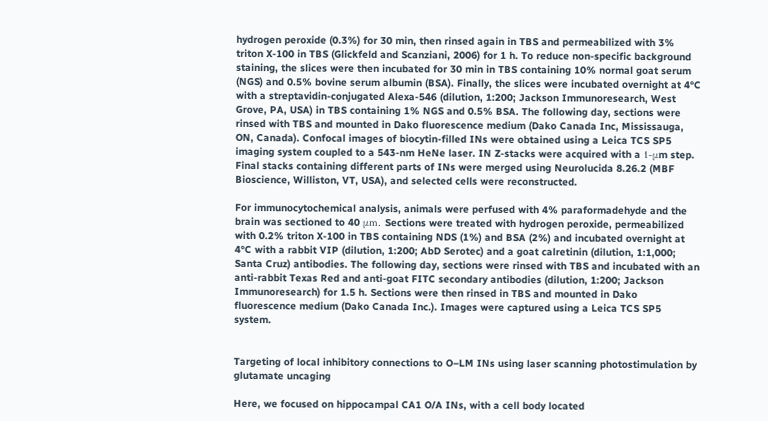hydrogen peroxide (0.3%) for 30 min, then rinsed again in TBS and permeabilized with 3% triton X-100 in TBS (Glickfeld and Scanziani, 2006) for 1 h. To reduce non-specific background staining, the slices were then incubated for 30 min in TBS containing 10% normal goat serum (NGS) and 0.5% bovine serum albumin (BSA). Finally, the slices were incubated overnight at 4°C with a streptavidin-conjugated Alexa-546 (dilution, 1:200; Jackson Immunoresearch, West Grove, PA, USA) in TBS containing 1% NGS and 0.5% BSA. The following day, sections were rinsed with TBS and mounted in Dako fluorescence medium (Dako Canada Inc, Mississauga, ON, Canada). Confocal images of biocytin-filled INs were obtained using a Leica TCS SP5 imaging system coupled to a 543-nm HeNe laser. IN Z-stacks were acquired with a 1-μm step. Final stacks containing different parts of INs were merged using Neurolucida 8.26.2 (MBF Bioscience, Williston, VT, USA), and selected cells were reconstructed.

For immunocytochemical analysis, animals were perfused with 4% paraformadehyde and the brain was sectioned to 40 μm. Sections were treated with hydrogen peroxide, permeabilized with 0.2% triton X-100 in TBS containing NDS (1%) and BSA (2%) and incubated overnight at 4°C with a rabbit VIP (dilution, 1:200; AbD Serotec) and a goat calretinin (dilution, 1:1,000; Santa Cruz) antibodies. The following day, sections were rinsed with TBS and incubated with an anti-rabbit Texas Red and anti-goat FITC secondary antibodies (dilution, 1:200; Jackson Immunoresearch) for 1.5 h. Sections were then rinsed in TBS and mounted in Dako fluorescence medium (Dako Canada Inc.). Images were captured using a Leica TCS SP5 system.


Targeting of local inhibitory connections to O–LM INs using laser scanning photostimulation by glutamate uncaging

Here, we focused on hippocampal CA1 O/A INs, with a cell body located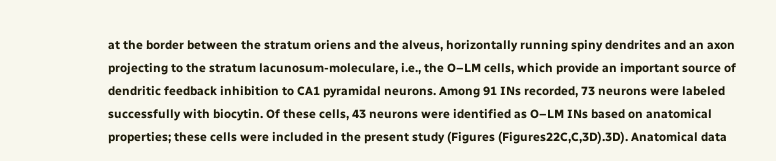at the border between the stratum oriens and the alveus, horizontally running spiny dendrites and an axon projecting to the stratum lacunosum-moleculare, i.e., the O–LM cells, which provide an important source of dendritic feedback inhibition to CA1 pyramidal neurons. Among 91 INs recorded, 73 neurons were labeled successfully with biocytin. Of these cells, 43 neurons were identified as O–LM INs based on anatomical properties; these cells were included in the present study (Figures (Figures22C,C,3D).3D). Anatomical data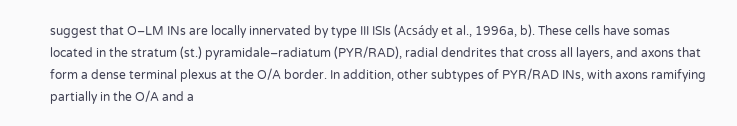suggest that O–LM INs are locally innervated by type III ISIs (Acsády et al., 1996a, b). These cells have somas located in the stratum (st.) pyramidale–radiatum (PYR/RAD), radial dendrites that cross all layers, and axons that form a dense terminal plexus at the O/A border. In addition, other subtypes of PYR/RAD INs, with axons ramifying partially in the O/A and a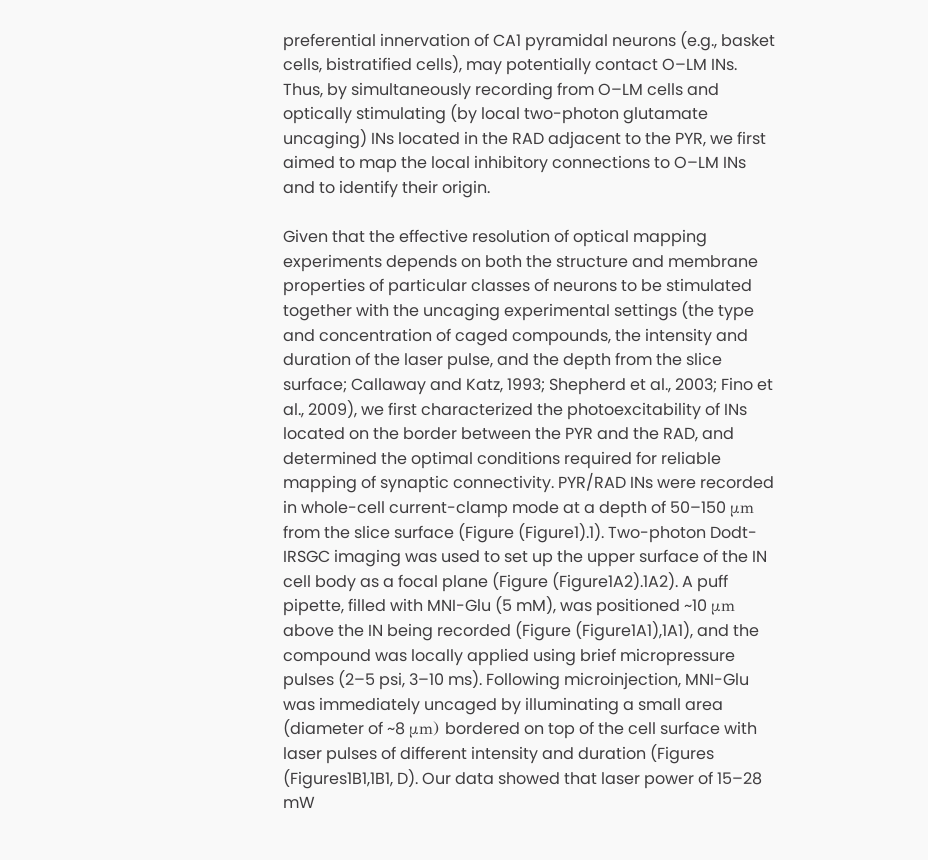preferential innervation of CA1 pyramidal neurons (e.g., basket cells, bistratified cells), may potentially contact O–LM INs. Thus, by simultaneously recording from O–LM cells and optically stimulating (by local two-photon glutamate uncaging) INs located in the RAD adjacent to the PYR, we first aimed to map the local inhibitory connections to O–LM INs and to identify their origin.

Given that the effective resolution of optical mapping experiments depends on both the structure and membrane properties of particular classes of neurons to be stimulated together with the uncaging experimental settings (the type and concentration of caged compounds, the intensity and duration of the laser pulse, and the depth from the slice surface; Callaway and Katz, 1993; Shepherd et al., 2003; Fino et al., 2009), we first characterized the photoexcitability of INs located on the border between the PYR and the RAD, and determined the optimal conditions required for reliable mapping of synaptic connectivity. PYR/RAD INs were recorded in whole-cell current-clamp mode at a depth of 50–150 μm from the slice surface (Figure (Figure1).1). Two-photon Dodt-IRSGC imaging was used to set up the upper surface of the IN cell body as a focal plane (Figure (Figure1A2).1A2). A puff pipette, filled with MNI-Glu (5 mM), was positioned ~10 μm above the IN being recorded (Figure (Figure1A1),1A1), and the compound was locally applied using brief micropressure pulses (2–5 psi, 3–10 ms). Following microinjection, MNI-Glu was immediately uncaged by illuminating a small area (diameter of ~8 μm) bordered on top of the cell surface with laser pulses of different intensity and duration (Figures (Figures1B1,1B1, D). Our data showed that laser power of 15–28 mW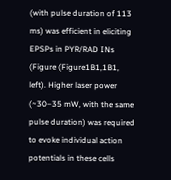(with pulse duration of 113 ms) was efficient in eliciting EPSPs in PYR/RAD INs (Figure (Figure1B1,1B1, left). Higher laser power (~30–35 mW, with the same pulse duration) was required to evoke individual action potentials in these cells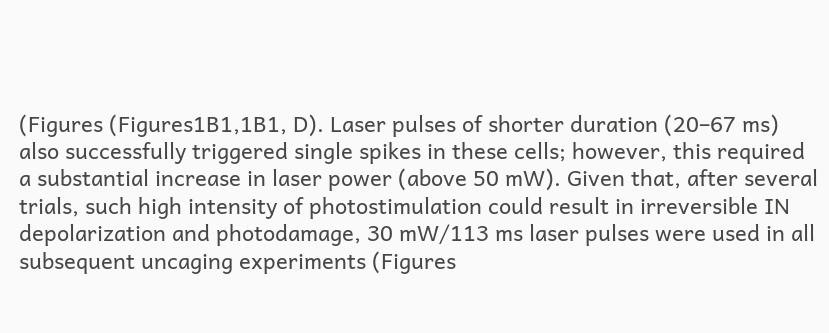(Figures (Figures1B1,1B1, D). Laser pulses of shorter duration (20–67 ms) also successfully triggered single spikes in these cells; however, this required a substantial increase in laser power (above 50 mW). Given that, after several trials, such high intensity of photostimulation could result in irreversible IN depolarization and photodamage, 30 mW/113 ms laser pulses were used in all subsequent uncaging experiments (Figures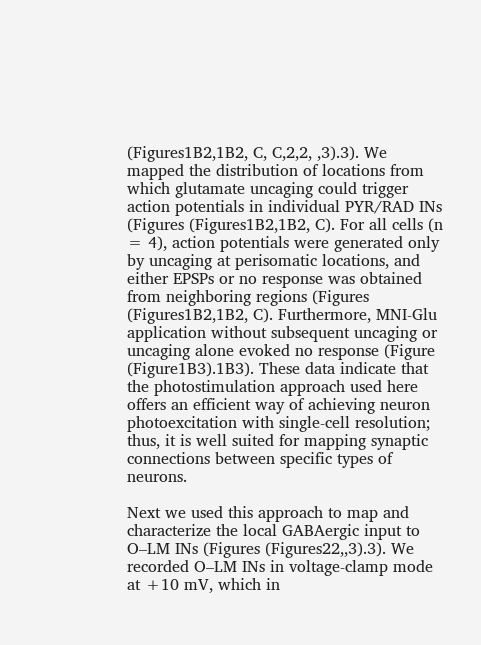(Figures1B2,1B2, C, C,2,2, ,3).3). We mapped the distribution of locations from which glutamate uncaging could trigger action potentials in individual PYR/RAD INs (Figures (Figures1B2,1B2, C). For all cells (n = 4), action potentials were generated only by uncaging at perisomatic locations, and either EPSPs or no response was obtained from neighboring regions (Figures (Figures1B2,1B2, C). Furthermore, MNI-Glu application without subsequent uncaging or uncaging alone evoked no response (Figure (Figure1B3).1B3). These data indicate that the photostimulation approach used here offers an efficient way of achieving neuron photoexcitation with single-cell resolution; thus, it is well suited for mapping synaptic connections between specific types of neurons.

Next we used this approach to map and characterize the local GABAergic input to O–LM INs (Figures (Figures22,,3).3). We recorded O–LM INs in voltage-clamp mode at +10 mV, which in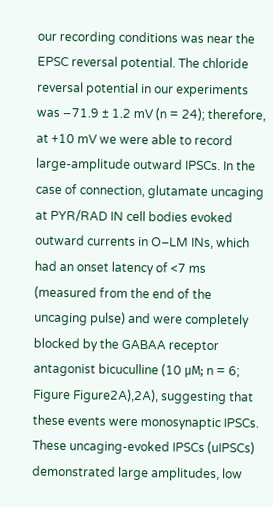our recording conditions was near the EPSC reversal potential. The chloride reversal potential in our experiments was −71.9 ± 1.2 mV (n = 24); therefore, at +10 mV we were able to record large-amplitude outward IPSCs. In the case of connection, glutamate uncaging at PYR/RAD IN cell bodies evoked outward currents in O–LM INs, which had an onset latency of <7 ms (measured from the end of the uncaging pulse) and were completely blocked by the GABAA receptor antagonist bicuculline (10 μM; n = 6; Figure Figure2A),2A), suggesting that these events were monosynaptic IPSCs. These uncaging-evoked IPSCs (uIPSCs) demonstrated large amplitudes, low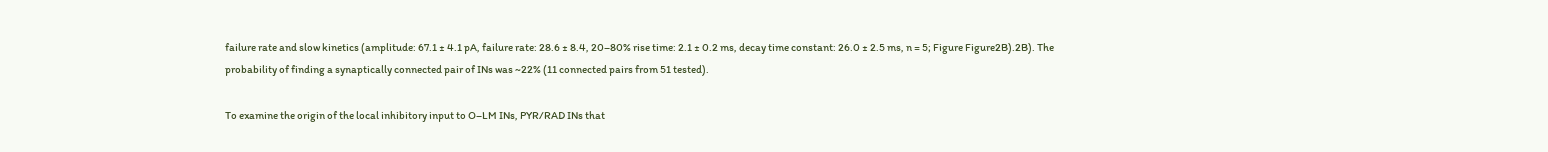failure rate and slow kinetics (amplitude: 67.1 ± 4.1 pA, failure rate: 28.6 ± 8.4, 20–80% rise time: 2.1 ± 0.2 ms, decay time constant: 26.0 ± 2.5 ms, n = 5; Figure Figure2B).2B). The probability of finding a synaptically connected pair of INs was ~22% (11 connected pairs from 51 tested).

To examine the origin of the local inhibitory input to O–LM INs, PYR/RAD INs that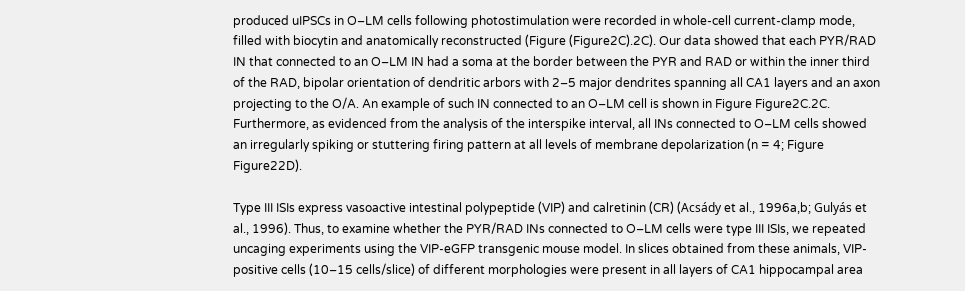produced uIPSCs in O–LM cells following photostimulation were recorded in whole-cell current-clamp mode, filled with biocytin and anatomically reconstructed (Figure (Figure2C).2C). Our data showed that each PYR/RAD IN that connected to an O–LM IN had a soma at the border between the PYR and RAD or within the inner third of the RAD, bipolar orientation of dendritic arbors with 2–5 major dendrites spanning all CA1 layers and an axon projecting to the O/A. An example of such IN connected to an O–LM cell is shown in Figure Figure2C.2C. Furthermore, as evidenced from the analysis of the interspike interval, all INs connected to O–LM cells showed an irregularly spiking or stuttering firing pattern at all levels of membrane depolarization (n = 4; Figure Figure22D).

Type III ISIs express vasoactive intestinal polypeptide (VIP) and calretinin (CR) (Acsády et al., 1996a,b; Gulyás et al., 1996). Thus, to examine whether the PYR/RAD INs connected to O–LM cells were type III ISIs, we repeated uncaging experiments using the VIP-eGFP transgenic mouse model. In slices obtained from these animals, VIP-positive cells (10–15 cells/slice) of different morphologies were present in all layers of CA1 hippocampal area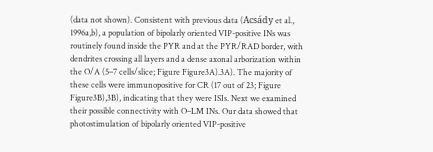(data not shown). Consistent with previous data (Acsády et al., 1996a,b), a population of bipolarly oriented VIP-positive INs was routinely found inside the PYR and at the PYR/RAD border, with dendrites crossing all layers and a dense axonal arborization within the O/A (5–7 cells/slice; Figure Figure3A).3A). The majority of these cells were immunopositive for CR (17 out of 23; Figure Figure3B),3B), indicating that they were ISIs. Next we examined their possible connectivity with O–LM INs. Our data showed that photostimulation of bipolarly oriented VIP-positive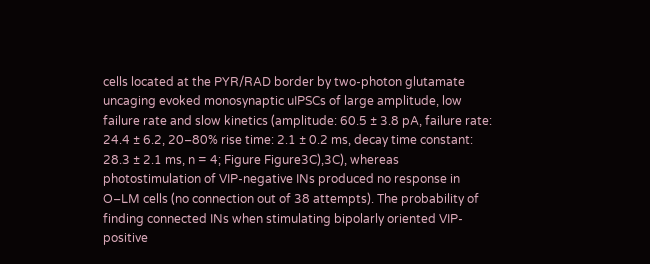cells located at the PYR/RAD border by two-photon glutamate uncaging evoked monosynaptic uIPSCs of large amplitude, low failure rate and slow kinetics (amplitude: 60.5 ± 3.8 pA, failure rate: 24.4 ± 6.2, 20–80% rise time: 2.1 ± 0.2 ms, decay time constant: 28.3 ± 2.1 ms, n = 4; Figure Figure3C),3C), whereas photostimulation of VIP-negative INs produced no response in O–LM cells (no connection out of 38 attempts). The probability of finding connected INs when stimulating bipolarly oriented VIP-positive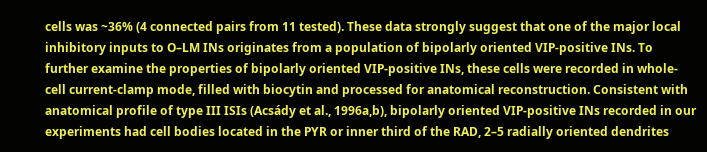cells was ~36% (4 connected pairs from 11 tested). These data strongly suggest that one of the major local inhibitory inputs to O–LM INs originates from a population of bipolarly oriented VIP-positive INs. To further examine the properties of bipolarly oriented VIP-positive INs, these cells were recorded in whole-cell current-clamp mode, filled with biocytin and processed for anatomical reconstruction. Consistent with anatomical profile of type III ISIs (Acsády et al., 1996a,b), bipolarly oriented VIP-positive INs recorded in our experiments had cell bodies located in the PYR or inner third of the RAD, 2–5 radially oriented dendrites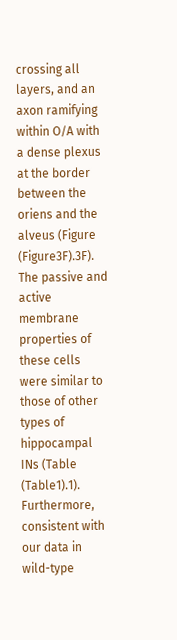crossing all layers, and an axon ramifying within O/A with a dense plexus at the border between the oriens and the alveus (Figure (Figure3F).3F). The passive and active membrane properties of these cells were similar to those of other types of hippocampal INs (Table (Table1).1). Furthermore, consistent with our data in wild-type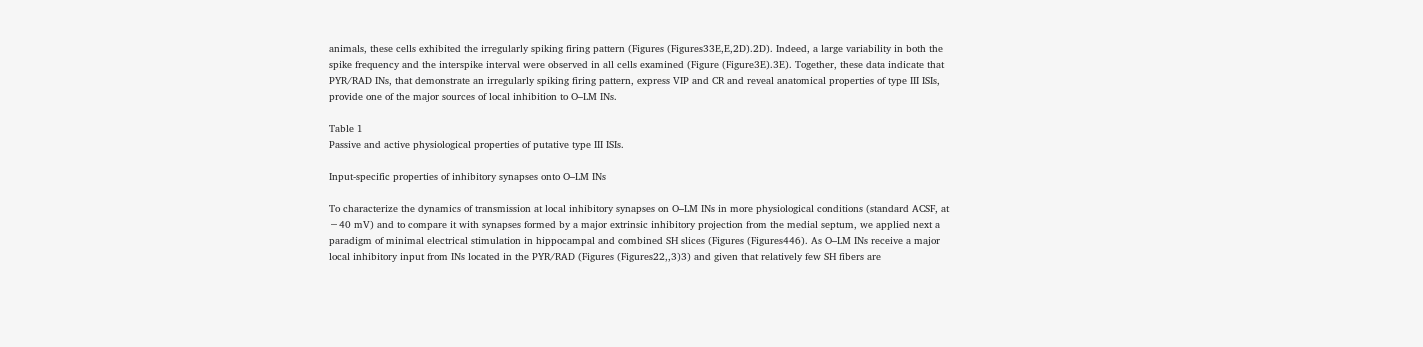animals, these cells exhibited the irregularly spiking firing pattern (Figures (Figures33E,E,2D).2D). Indeed, a large variability in both the spike frequency and the interspike interval were observed in all cells examined (Figure (Figure3E).3E). Together, these data indicate that PYR/RAD INs, that demonstrate an irregularly spiking firing pattern, express VIP and CR and reveal anatomical properties of type III ISIs, provide one of the major sources of local inhibition to O–LM INs.

Table 1
Passive and active physiological properties of putative type III ISIs.

Input-specific properties of inhibitory synapses onto O–LM INs

To characterize the dynamics of transmission at local inhibitory synapses on O–LM INs in more physiological conditions (standard ACSF, at −40 mV) and to compare it with synapses formed by a major extrinsic inhibitory projection from the medial septum, we applied next a paradigm of minimal electrical stimulation in hippocampal and combined SH slices (Figures (Figures446). As O–LM INs receive a major local inhibitory input from INs located in the PYR/RAD (Figures (Figures22,,3)3) and given that relatively few SH fibers are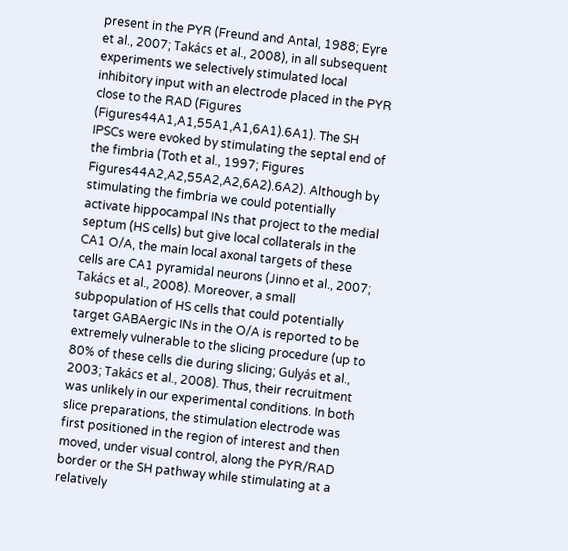present in the PYR (Freund and Antal, 1988; Eyre et al., 2007; Takács et al., 2008), in all subsequent experiments we selectively stimulated local inhibitory input with an electrode placed in the PYR close to the RAD (Figures (Figures44A1,A1,55A1,A1,6A1).6A1). The SH IPSCs were evoked by stimulating the septal end of the fimbria (Toth et al., 1997; Figures Figures44A2,A2,55A2,A2,6A2).6A2). Although by stimulating the fimbria we could potentially activate hippocampal INs that project to the medial septum (HS cells) but give local collaterals in the CA1 O/A, the main local axonal targets of these cells are CA1 pyramidal neurons (Jinno et al., 2007; Takács et al., 2008). Moreover, a small subpopulation of HS cells that could potentially target GABAergic INs in the O/A is reported to be extremely vulnerable to the slicing procedure (up to 80% of these cells die during slicing; Gulyás et al., 2003; Takács et al., 2008). Thus, their recruitment was unlikely in our experimental conditions. In both slice preparations, the stimulation electrode was first positioned in the region of interest and then moved, under visual control, along the PYR/RAD border or the SH pathway while stimulating at a relatively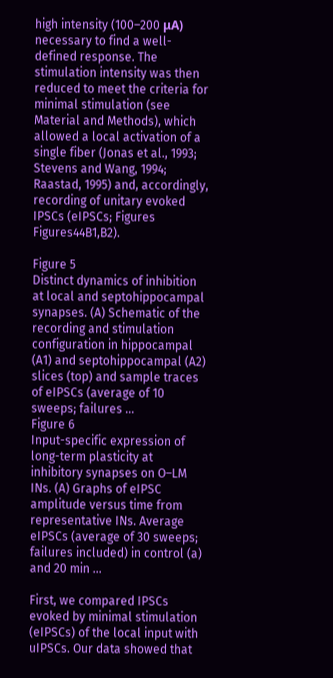high intensity (100–200 μA) necessary to find a well-defined response. The stimulation intensity was then reduced to meet the criteria for minimal stimulation (see Material and Methods), which allowed a local activation of a single fiber (Jonas et al., 1993; Stevens and Wang, 1994; Raastad, 1995) and, accordingly, recording of unitary evoked IPSCs (eIPSCs; Figures Figures44B1,B2).

Figure 5
Distinct dynamics of inhibition at local and septohippocampal synapses. (A) Schematic of the recording and stimulation configuration in hippocampal (A1) and septohippocampal (A2) slices (top) and sample traces of eIPSCs (average of 10 sweeps; failures ...
Figure 6
Input-specific expression of long-term plasticity at inhibitory synapses on O–LM INs. (A) Graphs of eIPSC amplitude versus time from representative INs. Average eIPSCs (average of 30 sweeps; failures included) in control (a) and 20 min ...

First, we compared IPSCs evoked by minimal stimulation (eIPSCs) of the local input with uIPSCs. Our data showed that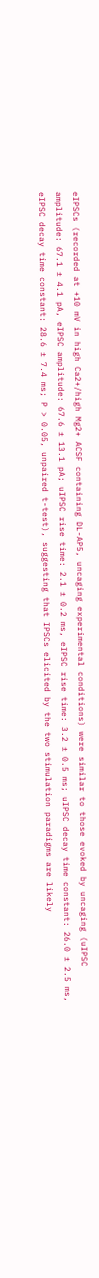eIPSCs (recorded at +10 mV in high Ca2+/high Mg2+ ACSF containing DL-AP5, uncaging experimental conditions) were similar to those evoked by uncaging (uIPSC amplitude: 67.1 ± 4.1 pA, eIPSC amplitude: 67.6 ± 13.1 pA; uIPSC rise time: 2.1 ± 0.2 ms, eIPSC rise time: 3.2 ± 0.5 ms; uIPSC decay time constant: 26.0 ± 2.5 ms, eIPSC decay time constant: 28.6 ± 7.4 ms; P > 0.05, unpaired t-test), suggesting that IPSCs elicited by the two stimulation paradigms are likely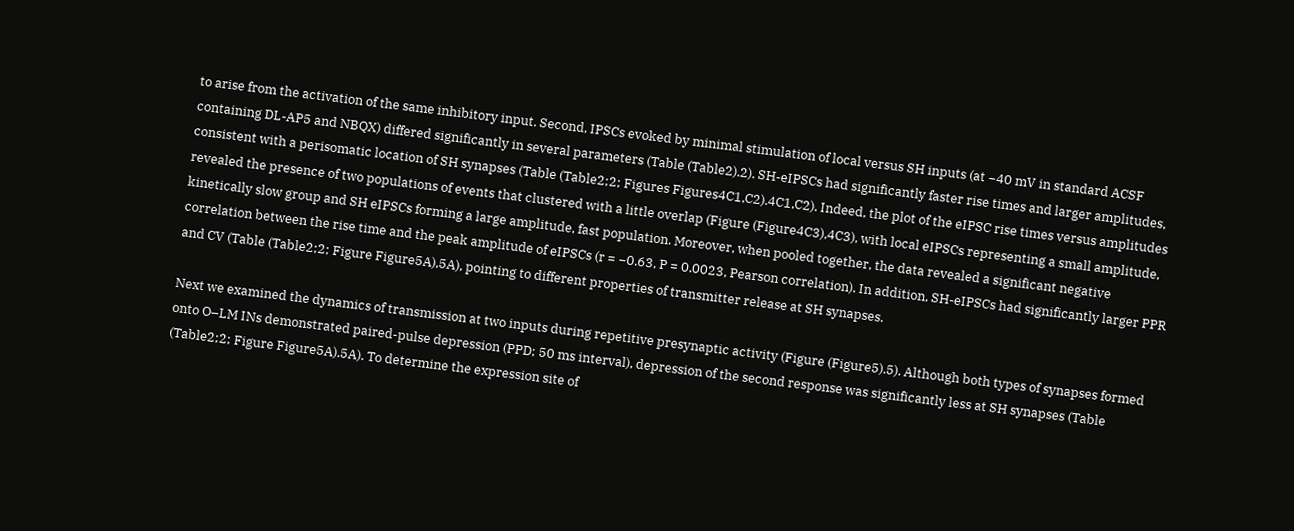to arise from the activation of the same inhibitory input. Second, IPSCs evoked by minimal stimulation of local versus SH inputs (at −40 mV in standard ACSF containing DL-AP5 and NBQX) differed significantly in several parameters (Table (Table2).2). SH-eIPSCs had significantly faster rise times and larger amplitudes, consistent with a perisomatic location of SH synapses (Table (Table2;2; Figures Figures4C1,C2).4C1,C2). Indeed, the plot of the eIPSC rise times versus amplitudes revealed the presence of two populations of events that clustered with a little overlap (Figure (Figure4C3),4C3), with local eIPSCs representing a small amplitude, kinetically slow group and SH eIPSCs forming a large amplitude, fast population. Moreover, when pooled together, the data revealed a significant negative correlation between the rise time and the peak amplitude of eIPSCs (r = −0.63, P = 0.0023, Pearson correlation). In addition, SH-eIPSCs had significantly larger PPR and CV (Table (Table2;2; Figure Figure5A),5A), pointing to different properties of transmitter release at SH synapses.

Next we examined the dynamics of transmission at two inputs during repetitive presynaptic activity (Figure (Figure5).5). Although both types of synapses formed onto O–LM INs demonstrated paired-pulse depression (PPD; 50 ms interval), depression of the second response was significantly less at SH synapses (Table (Table2;2; Figure Figure5A).5A). To determine the expression site of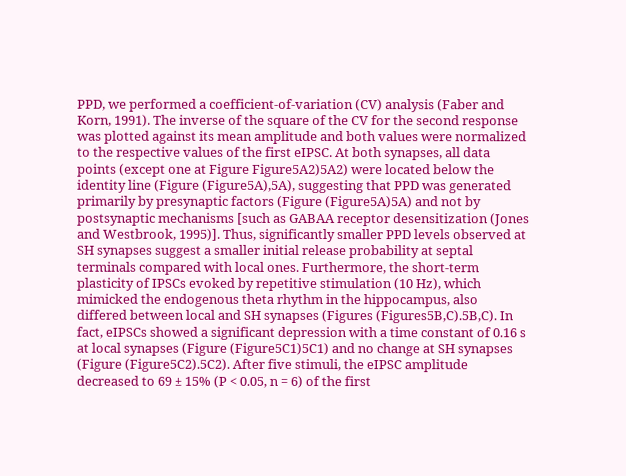PPD, we performed a coefficient-of-variation (CV) analysis (Faber and Korn, 1991). The inverse of the square of the CV for the second response was plotted against its mean amplitude and both values were normalized to the respective values of the first eIPSC. At both synapses, all data points (except one at Figure Figure5A2)5A2) were located below the identity line (Figure (Figure5A),5A), suggesting that PPD was generated primarily by presynaptic factors (Figure (Figure5A)5A) and not by postsynaptic mechanisms [such as GABAA receptor desensitization (Jones and Westbrook, 1995)]. Thus, significantly smaller PPD levels observed at SH synapses suggest a smaller initial release probability at septal terminals compared with local ones. Furthermore, the short-term plasticity of IPSCs evoked by repetitive stimulation (10 Hz), which mimicked the endogenous theta rhythm in the hippocampus, also differed between local and SH synapses (Figures (Figures5B,C).5B,C). In fact, eIPSCs showed a significant depression with a time constant of 0.16 s at local synapses (Figure (Figure5C1)5C1) and no change at SH synapses (Figure (Figure5C2).5C2). After five stimuli, the eIPSC amplitude decreased to 69 ± 15% (P < 0.05, n = 6) of the first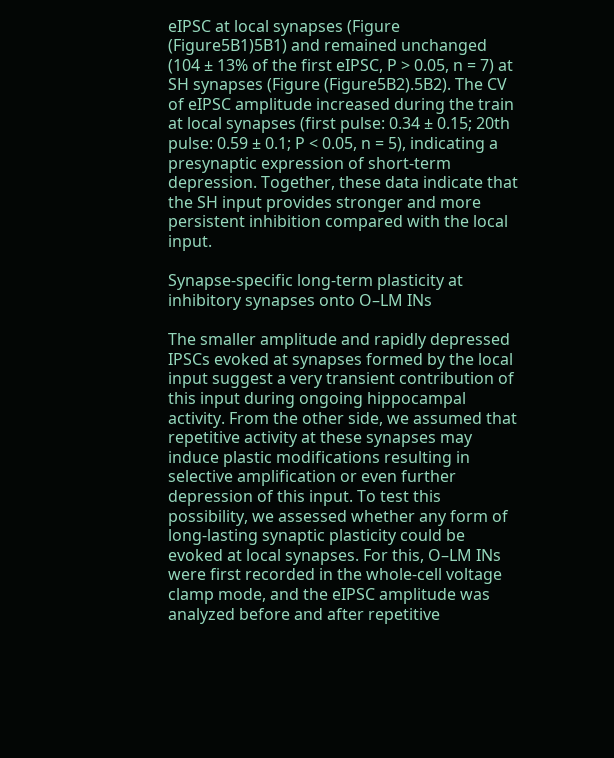eIPSC at local synapses (Figure (Figure5B1)5B1) and remained unchanged (104 ± 13% of the first eIPSC, P > 0.05, n = 7) at SH synapses (Figure (Figure5B2).5B2). The CV of eIPSC amplitude increased during the train at local synapses (first pulse: 0.34 ± 0.15; 20th pulse: 0.59 ± 0.1; P < 0.05, n = 5), indicating a presynaptic expression of short-term depression. Together, these data indicate that the SH input provides stronger and more persistent inhibition compared with the local input.

Synapse-specific long-term plasticity at inhibitory synapses onto O–LM INs

The smaller amplitude and rapidly depressed IPSCs evoked at synapses formed by the local input suggest a very transient contribution of this input during ongoing hippocampal activity. From the other side, we assumed that repetitive activity at these synapses may induce plastic modifications resulting in selective amplification or even further depression of this input. To test this possibility, we assessed whether any form of long-lasting synaptic plasticity could be evoked at local synapses. For this, O–LM INs were first recorded in the whole-cell voltage clamp mode, and the eIPSC amplitude was analyzed before and after repetitive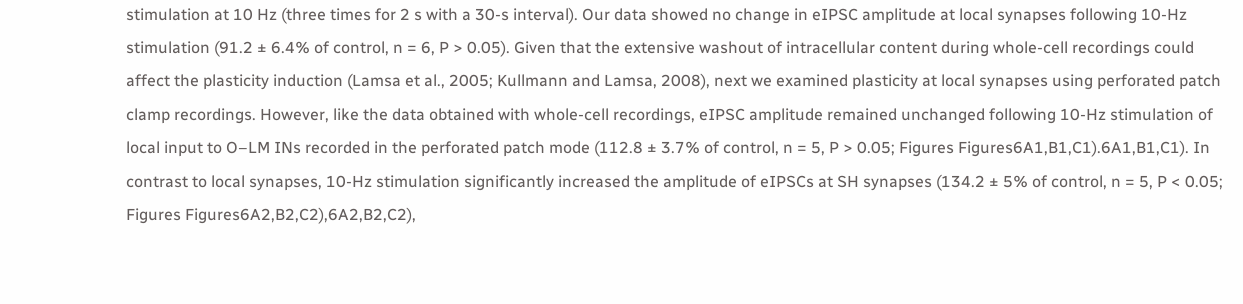stimulation at 10 Hz (three times for 2 s with a 30-s interval). Our data showed no change in eIPSC amplitude at local synapses following 10-Hz stimulation (91.2 ± 6.4% of control, n = 6, P > 0.05). Given that the extensive washout of intracellular content during whole-cell recordings could affect the plasticity induction (Lamsa et al., 2005; Kullmann and Lamsa, 2008), next we examined plasticity at local synapses using perforated patch clamp recordings. However, like the data obtained with whole-cell recordings, eIPSC amplitude remained unchanged following 10-Hz stimulation of local input to O–LM INs recorded in the perforated patch mode (112.8 ± 3.7% of control, n = 5, P > 0.05; Figures Figures6A1,B1,C1).6A1,B1,C1). In contrast to local synapses, 10-Hz stimulation significantly increased the amplitude of eIPSCs at SH synapses (134.2 ± 5% of control, n = 5, P < 0.05; Figures Figures6A2,B2,C2),6A2,B2,C2),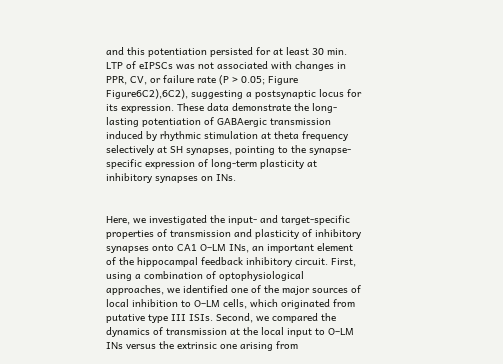and this potentiation persisted for at least 30 min. LTP of eIPSCs was not associated with changes in PPR, CV, or failure rate (P > 0.05; Figure Figure6C2),6C2), suggesting a postsynaptic locus for its expression. These data demonstrate the long-lasting potentiation of GABAergic transmission induced by rhythmic stimulation at theta frequency selectively at SH synapses, pointing to the synapse-specific expression of long-term plasticity at inhibitory synapses on INs.


Here, we investigated the input- and target-specific properties of transmission and plasticity of inhibitory synapses onto CA1 O–LM INs, an important element of the hippocampal feedback inhibitory circuit. First, using a combination of optophysiological approaches, we identified one of the major sources of local inhibition to O–LM cells, which originated from putative type III ISIs. Second, we compared the dynamics of transmission at the local input to O–LM INs versus the extrinsic one arising from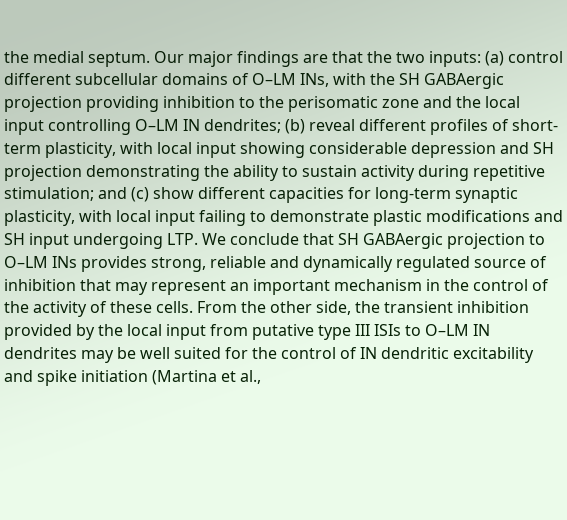the medial septum. Our major findings are that the two inputs: (a) control different subcellular domains of O–LM INs, with the SH GABAergic projection providing inhibition to the perisomatic zone and the local input controlling O–LM IN dendrites; (b) reveal different profiles of short-term plasticity, with local input showing considerable depression and SH projection demonstrating the ability to sustain activity during repetitive stimulation; and (c) show different capacities for long-term synaptic plasticity, with local input failing to demonstrate plastic modifications and SH input undergoing LTP. We conclude that SH GABAergic projection to O–LM INs provides strong, reliable and dynamically regulated source of inhibition that may represent an important mechanism in the control of the activity of these cells. From the other side, the transient inhibition provided by the local input from putative type III ISIs to O–LM IN dendrites may be well suited for the control of IN dendritic excitability and spike initiation (Martina et al.,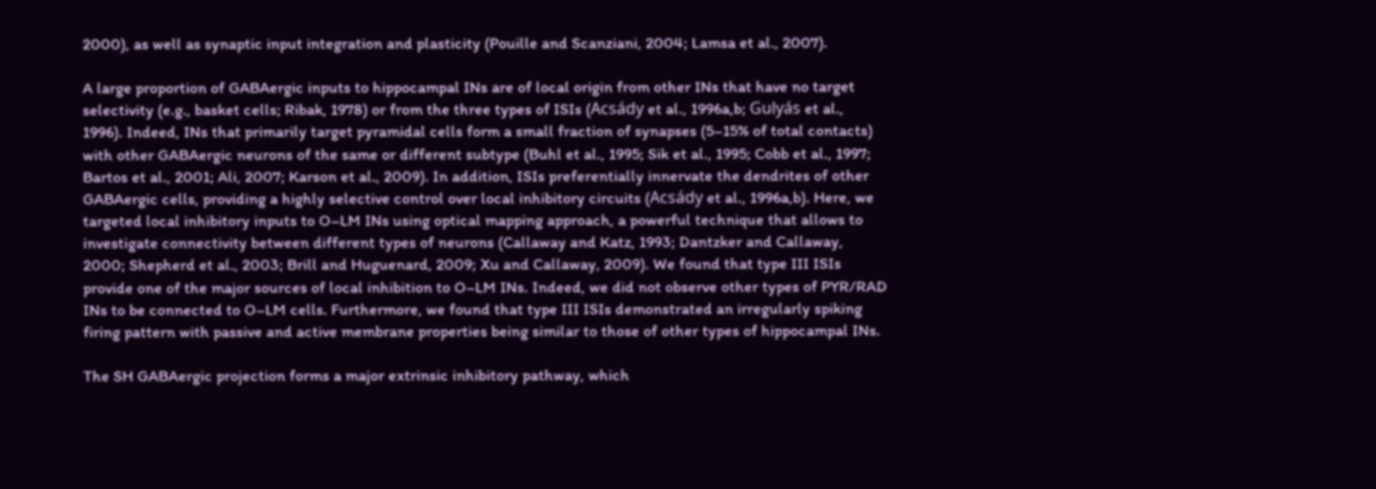2000), as well as synaptic input integration and plasticity (Pouille and Scanziani, 2004; Lamsa et al., 2007).

A large proportion of GABAergic inputs to hippocampal INs are of local origin from other INs that have no target selectivity (e.g., basket cells; Ribak, 1978) or from the three types of ISIs (Acsády et al., 1996a,b; Gulyás et al., 1996). Indeed, INs that primarily target pyramidal cells form a small fraction of synapses (5–15% of total contacts) with other GABAergic neurons of the same or different subtype (Buhl et al., 1995; Sik et al., 1995; Cobb et al., 1997; Bartos et al., 2001; Ali, 2007; Karson et al., 2009). In addition, ISIs preferentially innervate the dendrites of other GABAergic cells, providing a highly selective control over local inhibitory circuits (Acsády et al., 1996a,b). Here, we targeted local inhibitory inputs to O–LM INs using optical mapping approach, a powerful technique that allows to investigate connectivity between different types of neurons (Callaway and Katz, 1993; Dantzker and Callaway, 2000; Shepherd et al., 2003; Brill and Huguenard, 2009; Xu and Callaway, 2009). We found that type III ISIs provide one of the major sources of local inhibition to O–LM INs. Indeed, we did not observe other types of PYR/RAD INs to be connected to O–LM cells. Furthermore, we found that type III ISIs demonstrated an irregularly spiking firing pattern with passive and active membrane properties being similar to those of other types of hippocampal INs.

The SH GABAergic projection forms a major extrinsic inhibitory pathway, which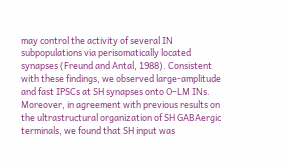may control the activity of several IN subpopulations via perisomatically located synapses (Freund and Antal, 1988). Consistent with these findings, we observed large-amplitude and fast IPSCs at SH synapses onto O–LM INs. Moreover, in agreement with previous results on the ultrastructural organization of SH GABAergic terminals, we found that SH input was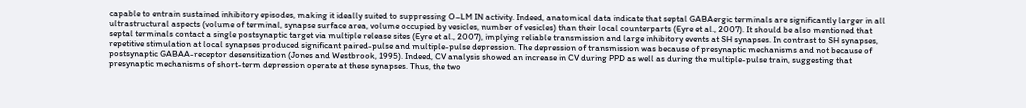capable to entrain sustained inhibitory episodes, making it ideally suited to suppressing O–LM IN activity. Indeed, anatomical data indicate that septal GABAergic terminals are significantly larger in all ultrastructural aspects (volume of terminal, synapse surface area, volume occupied by vesicles, number of vesicles) than their local counterparts (Eyre et al., 2007). It should be also mentioned that septal terminals contact a single postsynaptic target via multiple release sites (Eyre et al., 2007), implying reliable transmission and large inhibitory events at SH synapses. In contrast to SH synapses, repetitive stimulation at local synapses produced significant paired-pulse and multiple-pulse depression. The depression of transmission was because of presynaptic mechanisms and not because of postsynaptic GABAA-receptor desensitization (Jones and Westbrook, 1995). Indeed, CV analysis showed an increase in CV during PPD as well as during the multiple-pulse train, suggesting that presynaptic mechanisms of short-term depression operate at these synapses. Thus, the two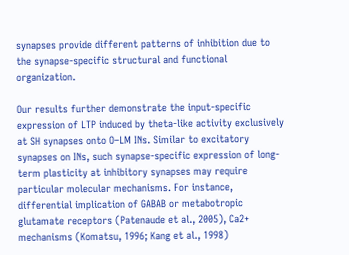synapses provide different patterns of inhibition due to the synapse-specific structural and functional organization.

Our results further demonstrate the input-specific expression of LTP induced by theta-like activity exclusively at SH synapses onto O–LM INs. Similar to excitatory synapses on INs, such synapse-specific expression of long-term plasticity at inhibitory synapses may require particular molecular mechanisms. For instance, differential implication of GABAB or metabotropic glutamate receptors (Patenaude et al., 2005), Ca2+ mechanisms (Komatsu, 1996; Kang et al., 1998)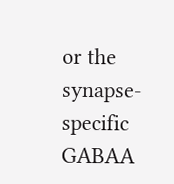or the synapse-specific GABAA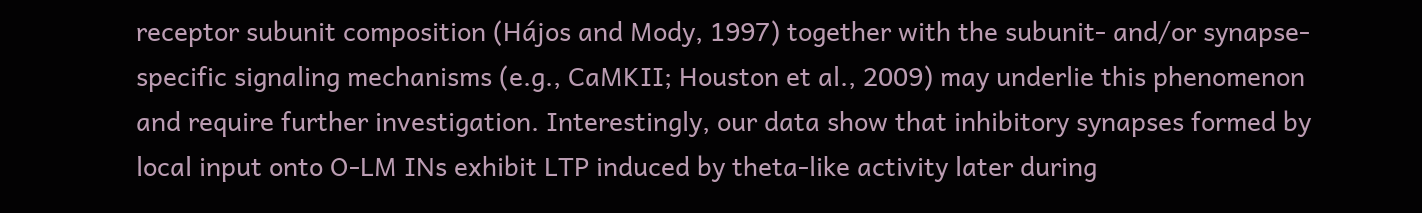receptor subunit composition (Hájos and Mody, 1997) together with the subunit- and/or synapse-specific signaling mechanisms (e.g., CaMKII; Houston et al., 2009) may underlie this phenomenon and require further investigation. Interestingly, our data show that inhibitory synapses formed by local input onto O-LM INs exhibit LTP induced by theta-like activity later during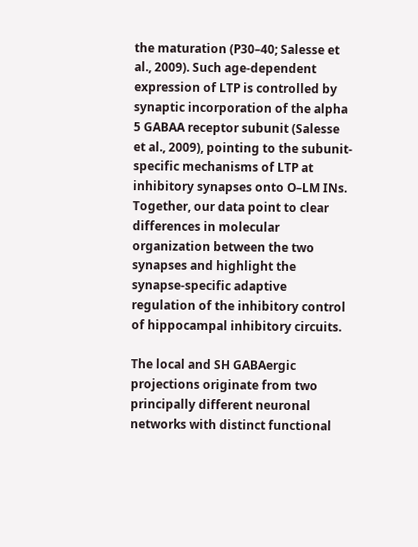the maturation (P30–40; Salesse et al., 2009). Such age-dependent expression of LTP is controlled by synaptic incorporation of the alpha 5 GABAA receptor subunit (Salesse et al., 2009), pointing to the subunit-specific mechanisms of LTP at inhibitory synapses onto O–LM INs. Together, our data point to clear differences in molecular organization between the two synapses and highlight the synapse-specific adaptive regulation of the inhibitory control of hippocampal inhibitory circuits.

The local and SH GABAergic projections originate from two principally different neuronal networks with distinct functional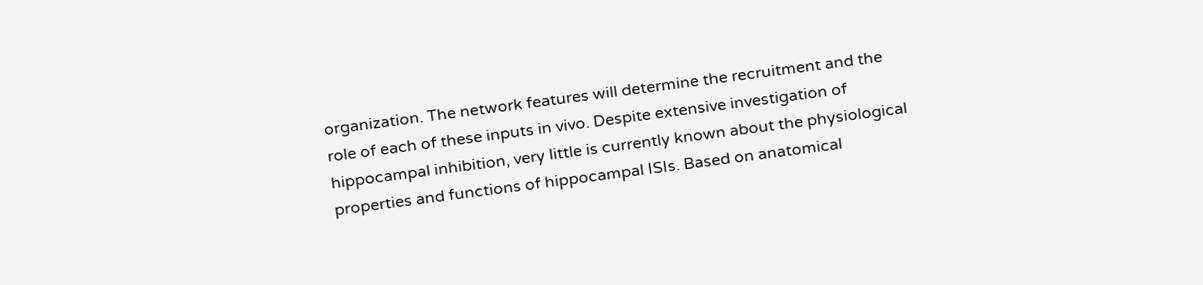organization. The network features will determine the recruitment and the role of each of these inputs in vivo. Despite extensive investigation of hippocampal inhibition, very little is currently known about the physiological properties and functions of hippocampal ISIs. Based on anatomical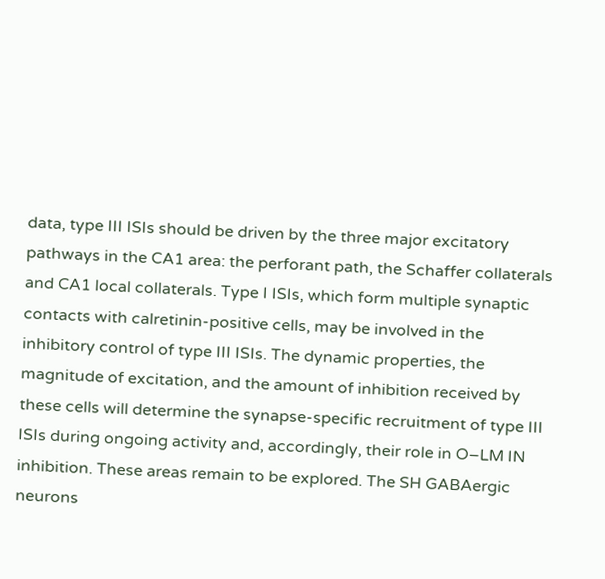data, type III ISIs should be driven by the three major excitatory pathways in the CA1 area: the perforant path, the Schaffer collaterals and CA1 local collaterals. Type I ISIs, which form multiple synaptic contacts with calretinin-positive cells, may be involved in the inhibitory control of type III ISIs. The dynamic properties, the magnitude of excitation, and the amount of inhibition received by these cells will determine the synapse-specific recruitment of type III ISIs during ongoing activity and, accordingly, their role in O–LM IN inhibition. These areas remain to be explored. The SH GABAergic neurons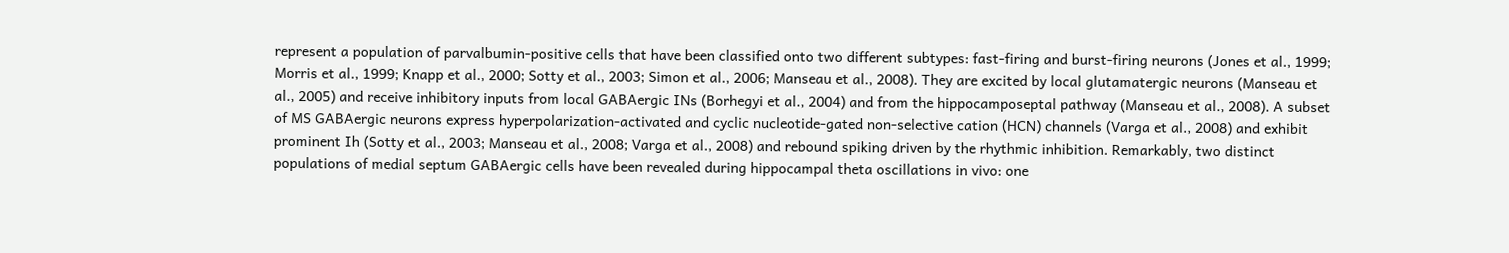represent a population of parvalbumin-positive cells that have been classified onto two different subtypes: fast-firing and burst-firing neurons (Jones et al., 1999; Morris et al., 1999; Knapp et al., 2000; Sotty et al., 2003; Simon et al., 2006; Manseau et al., 2008). They are excited by local glutamatergic neurons (Manseau et al., 2005) and receive inhibitory inputs from local GABAergic INs (Borhegyi et al., 2004) and from the hippocamposeptal pathway (Manseau et al., 2008). A subset of MS GABAergic neurons express hyperpolarization-activated and cyclic nucleotide-gated non-selective cation (HCN) channels (Varga et al., 2008) and exhibit prominent Ih (Sotty et al., 2003; Manseau et al., 2008; Varga et al., 2008) and rebound spiking driven by the rhythmic inhibition. Remarkably, two distinct populations of medial septum GABAergic cells have been revealed during hippocampal theta oscillations in vivo: one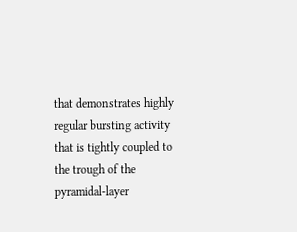that demonstrates highly regular bursting activity that is tightly coupled to the trough of the pyramidal-layer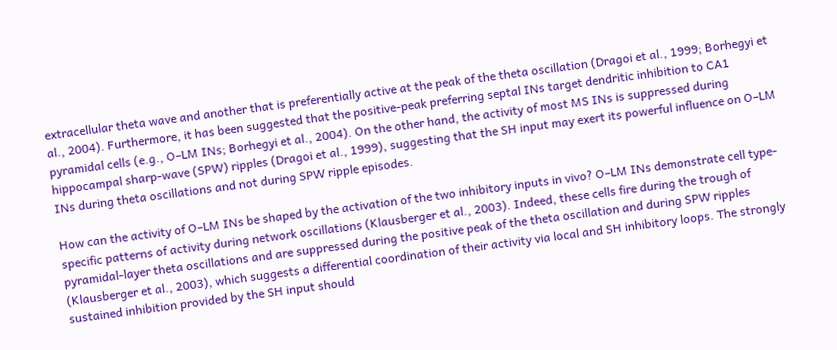extracellular theta wave and another that is preferentially active at the peak of the theta oscillation (Dragoi et al., 1999; Borhegyi et al., 2004). Furthermore, it has been suggested that the positive-peak preferring septal INs target dendritic inhibition to CA1 pyramidal cells (e.g., O–LM INs; Borhegyi et al., 2004). On the other hand, the activity of most MS INs is suppressed during hippocampal sharp-wave (SPW) ripples (Dragoi et al., 1999), suggesting that the SH input may exert its powerful influence on O–LM INs during theta oscillations and not during SPW ripple episodes.

How can the activity of O–LM INs be shaped by the activation of the two inhibitory inputs in vivo? O–LM INs demonstrate cell type-specific patterns of activity during network oscillations (Klausberger et al., 2003). Indeed, these cells fire during the trough of pyramidal-layer theta oscillations and are suppressed during the positive peak of the theta oscillation and during SPW ripples (Klausberger et al., 2003), which suggests a differential coordination of their activity via local and SH inhibitory loops. The strongly sustained inhibition provided by the SH input should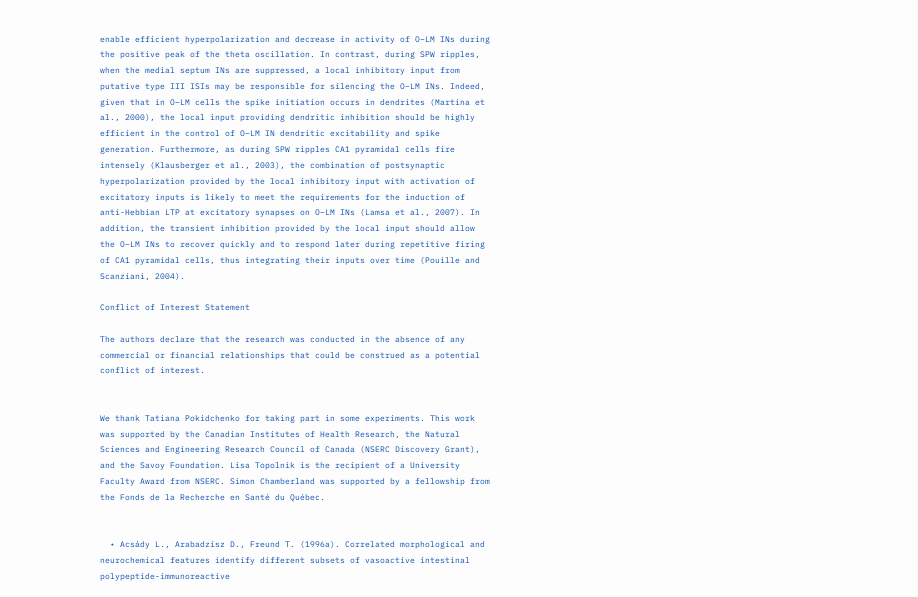enable efficient hyperpolarization and decrease in activity of O–LM INs during the positive peak of the theta oscillation. In contrast, during SPW ripples, when the medial septum INs are suppressed, a local inhibitory input from putative type III ISIs may be responsible for silencing the O–LM INs. Indeed, given that in O–LM cells the spike initiation occurs in dendrites (Martina et al., 2000), the local input providing dendritic inhibition should be highly efficient in the control of O–LM IN dendritic excitability and spike generation. Furthermore, as during SPW ripples CA1 pyramidal cells fire intensely (Klausberger et al., 2003), the combination of postsynaptic hyperpolarization provided by the local inhibitory input with activation of excitatory inputs is likely to meet the requirements for the induction of anti-Hebbian LTP at excitatory synapses on O–LM INs (Lamsa et al., 2007). In addition, the transient inhibition provided by the local input should allow the O–LM INs to recover quickly and to respond later during repetitive firing of CA1 pyramidal cells, thus integrating their inputs over time (Pouille and Scanziani, 2004).

Conflict of Interest Statement

The authors declare that the research was conducted in the absence of any commercial or financial relationships that could be construed as a potential conflict of interest.


We thank Tatiana Pokidchenko for taking part in some experiments. This work was supported by the Canadian Institutes of Health Research, the Natural Sciences and Engineering Research Council of Canada (NSERC Discovery Grant), and the Savoy Foundation. Lisa Topolnik is the recipient of a University Faculty Award from NSERC. Simon Chamberland was supported by a fellowship from the Fonds de la Recherche en Santé du Québec.


  • Acsády L., Arabadzisz D., Freund T. (1996a). Correlated morphological and neurochemical features identify different subsets of vasoactive intestinal polypeptide-immunoreactive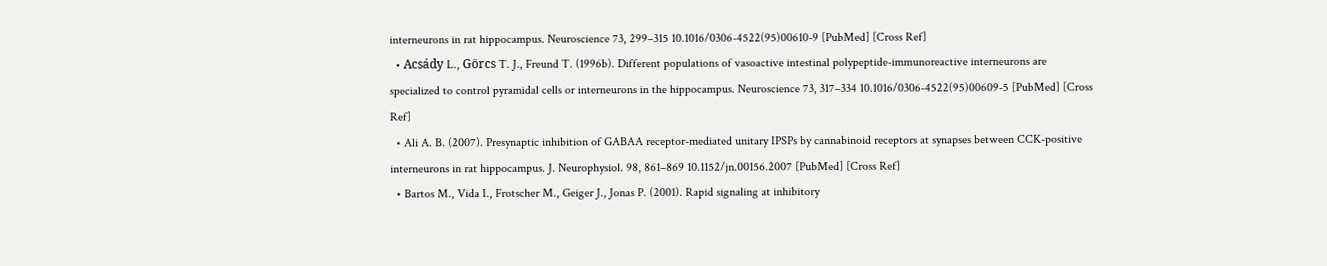interneurons in rat hippocampus. Neuroscience 73, 299–315 10.1016/0306-4522(95)00610-9 [PubMed] [Cross Ref]
  • Acsády L., Görcs T. J., Freund T. (1996b). Different populations of vasoactive intestinal polypeptide-immunoreactive interneurons are specialized to control pyramidal cells or interneurons in the hippocampus. Neuroscience 73, 317–334 10.1016/0306-4522(95)00609-5 [PubMed] [Cross Ref]
  • Ali A. B. (2007). Presynaptic inhibition of GABAA receptor-mediated unitary IPSPs by cannabinoid receptors at synapses between CCK-positive interneurons in rat hippocampus. J. Neurophysiol. 98, 861–869 10.1152/jn.00156.2007 [PubMed] [Cross Ref]
  • Bartos M., Vida I., Frotscher M., Geiger J., Jonas P. (2001). Rapid signaling at inhibitory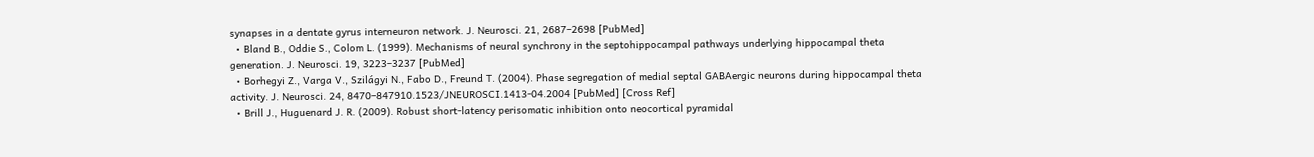synapses in a dentate gyrus interneuron network. J. Neurosci. 21, 2687–2698 [PubMed]
  • Bland B., Oddie S., Colom L. (1999). Mechanisms of neural synchrony in the septohippocampal pathways underlying hippocampal theta generation. J. Neurosci. 19, 3223–3237 [PubMed]
  • Borhegyi Z., Varga V., Szilágyi N., Fabo D., Freund T. (2004). Phase segregation of medial septal GABAergic neurons during hippocampal theta activity. J. Neurosci. 24, 8470–847910.1523/JNEUROSCI.1413-04.2004 [PubMed] [Cross Ref]
  • Brill J., Huguenard J. R. (2009). Robust short-latency perisomatic inhibition onto neocortical pyramidal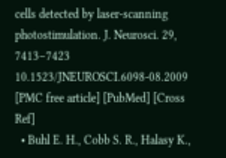cells detected by laser-scanning photostimulation. J. Neurosci. 29, 7413–7423 10.1523/JNEUROSCI.6098-08.2009 [PMC free article] [PubMed] [Cross Ref]
  • Buhl E. H., Cobb S. R., Halasy K.,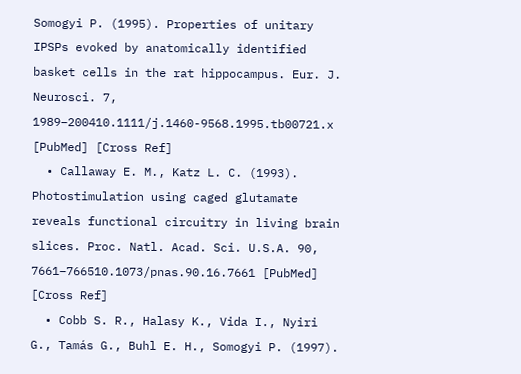Somogyi P. (1995). Properties of unitary IPSPs evoked by anatomically identified basket cells in the rat hippocampus. Eur. J. Neurosci. 7, 1989–200410.1111/j.1460-9568.1995.tb00721.x [PubMed] [Cross Ref]
  • Callaway E. M., Katz L. C. (1993). Photostimulation using caged glutamate reveals functional circuitry in living brain slices. Proc. Natl. Acad. Sci. U.S.A. 90, 7661–766510.1073/pnas.90.16.7661 [PubMed] [Cross Ref]
  • Cobb S. R., Halasy K., Vida I., Nyiri G., Tamás G., Buhl E. H., Somogyi P. (1997).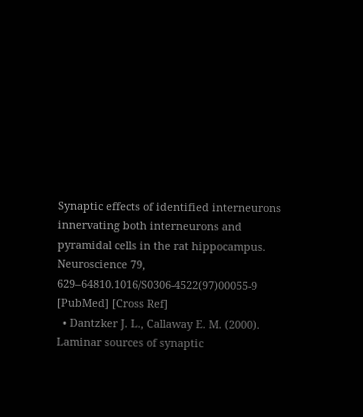Synaptic effects of identified interneurons innervating both interneurons and pyramidal cells in the rat hippocampus. Neuroscience 79, 629–64810.1016/S0306-4522(97)00055-9 [PubMed] [Cross Ref]
  • Dantzker J. L., Callaway E. M. (2000). Laminar sources of synaptic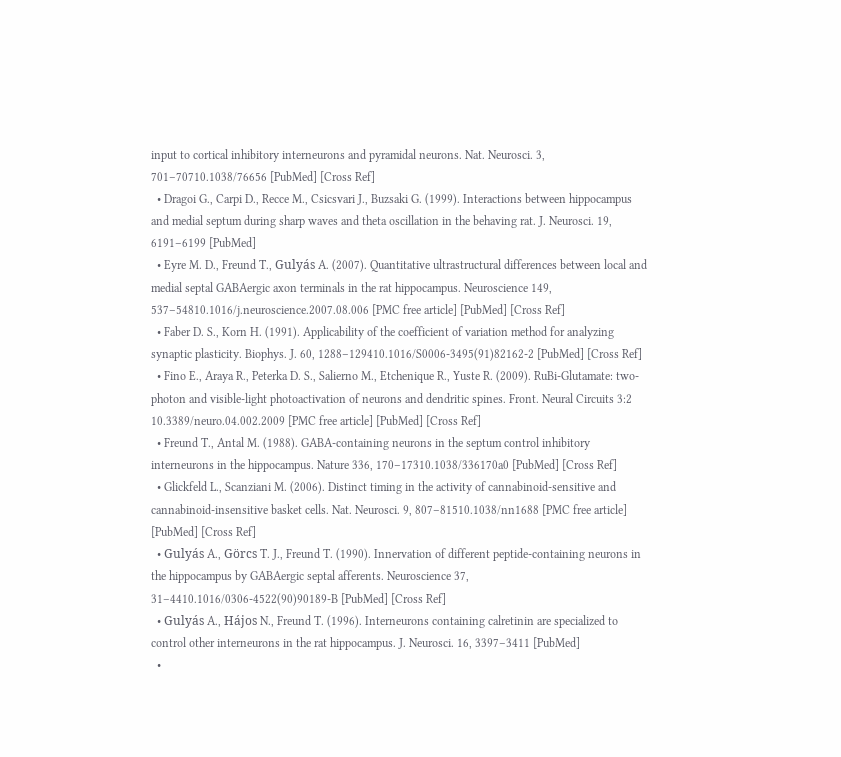input to cortical inhibitory interneurons and pyramidal neurons. Nat. Neurosci. 3, 701–70710.1038/76656 [PubMed] [Cross Ref]
  • Dragoi G., Carpi D., Recce M., Csicsvari J., Buzsaki G. (1999). Interactions between hippocampus and medial septum during sharp waves and theta oscillation in the behaving rat. J. Neurosci. 19, 6191–6199 [PubMed]
  • Eyre M. D., Freund T., Gulyás A. (2007). Quantitative ultrastructural differences between local and medial septal GABAergic axon terminals in the rat hippocampus. Neuroscience 149, 537–54810.1016/j.neuroscience.2007.08.006 [PMC free article] [PubMed] [Cross Ref]
  • Faber D. S., Korn H. (1991). Applicability of the coefficient of variation method for analyzing synaptic plasticity. Biophys. J. 60, 1288–129410.1016/S0006-3495(91)82162-2 [PubMed] [Cross Ref]
  • Fino E., Araya R., Peterka D. S., Salierno M., Etchenique R., Yuste R. (2009). RuBi-Glutamate: two-photon and visible-light photoactivation of neurons and dendritic spines. Front. Neural Circuits 3:2 10.3389/neuro.04.002.2009 [PMC free article] [PubMed] [Cross Ref]
  • Freund T., Antal M. (1988). GABA-containing neurons in the septum control inhibitory interneurons in the hippocampus. Nature 336, 170–17310.1038/336170a0 [PubMed] [Cross Ref]
  • Glickfeld L., Scanziani M. (2006). Distinct timing in the activity of cannabinoid-sensitive and cannabinoid-insensitive basket cells. Nat. Neurosci. 9, 807–81510.1038/nn1688 [PMC free article] [PubMed] [Cross Ref]
  • Gulyás A., Görcs T. J., Freund T. (1990). Innervation of different peptide-containing neurons in the hippocampus by GABAergic septal afferents. Neuroscience 37, 31–4410.1016/0306-4522(90)90189-B [PubMed] [Cross Ref]
  • Gulyás A., Hájos N., Freund T. (1996). Interneurons containing calretinin are specialized to control other interneurons in the rat hippocampus. J. Neurosci. 16, 3397–3411 [PubMed]
  •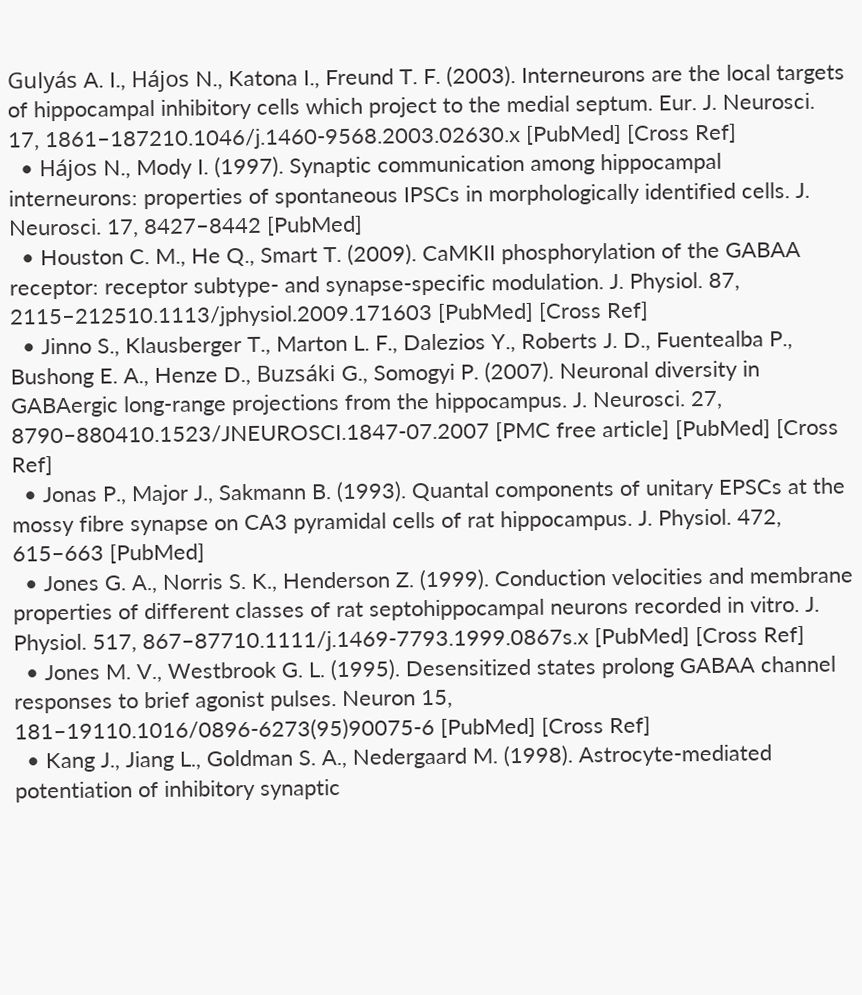Gulyás A. I., Hájos N., Katona I., Freund T. F. (2003). Interneurons are the local targets of hippocampal inhibitory cells which project to the medial septum. Eur. J. Neurosci. 17, 1861–187210.1046/j.1460-9568.2003.02630.x [PubMed] [Cross Ref]
  • Hájos N., Mody I. (1997). Synaptic communication among hippocampal interneurons: properties of spontaneous IPSCs in morphologically identified cells. J. Neurosci. 17, 8427–8442 [PubMed]
  • Houston C. M., He Q., Smart T. (2009). CaMKII phosphorylation of the GABAA receptor: receptor subtype- and synapse-specific modulation. J. Physiol. 87, 2115–212510.1113/jphysiol.2009.171603 [PubMed] [Cross Ref]
  • Jinno S., Klausberger T., Marton L. F., Dalezios Y., Roberts J. D., Fuentealba P., Bushong E. A., Henze D., Buzsáki G., Somogyi P. (2007). Neuronal diversity in GABAergic long-range projections from the hippocampus. J. Neurosci. 27, 8790–880410.1523/JNEUROSCI.1847-07.2007 [PMC free article] [PubMed] [Cross Ref]
  • Jonas P., Major J., Sakmann B. (1993). Quantal components of unitary EPSCs at the mossy fibre synapse on CA3 pyramidal cells of rat hippocampus. J. Physiol. 472, 615–663 [PubMed]
  • Jones G. A., Norris S. K., Henderson Z. (1999). Conduction velocities and membrane properties of different classes of rat septohippocampal neurons recorded in vitro. J. Physiol. 517, 867–87710.1111/j.1469-7793.1999.0867s.x [PubMed] [Cross Ref]
  • Jones M. V., Westbrook G. L. (1995). Desensitized states prolong GABAA channel responses to brief agonist pulses. Neuron 15, 181–19110.1016/0896-6273(95)90075-6 [PubMed] [Cross Ref]
  • Kang J., Jiang L., Goldman S. A., Nedergaard M. (1998). Astrocyte-mediated potentiation of inhibitory synaptic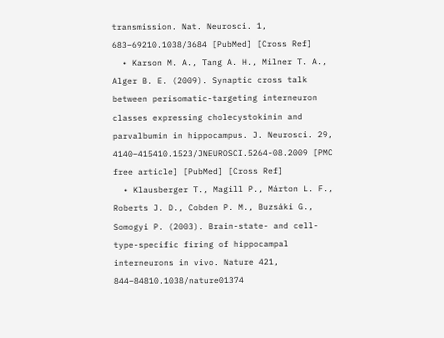transmission. Nat. Neurosci. 1, 683–69210.1038/3684 [PubMed] [Cross Ref]
  • Karson M. A., Tang A. H., Milner T. A., Alger B. E. (2009). Synaptic cross talk between perisomatic-targeting interneuron classes expressing cholecystokinin and parvalbumin in hippocampus. J. Neurosci. 29, 4140–415410.1523/JNEUROSCI.5264-08.2009 [PMC free article] [PubMed] [Cross Ref]
  • Klausberger T., Magill P., Márton L. F., Roberts J. D., Cobden P. M., Buzsáki G., Somogyi P. (2003). Brain-state- and cell-type-specific firing of hippocampal interneurons in vivo. Nature 421, 844–84810.1038/nature01374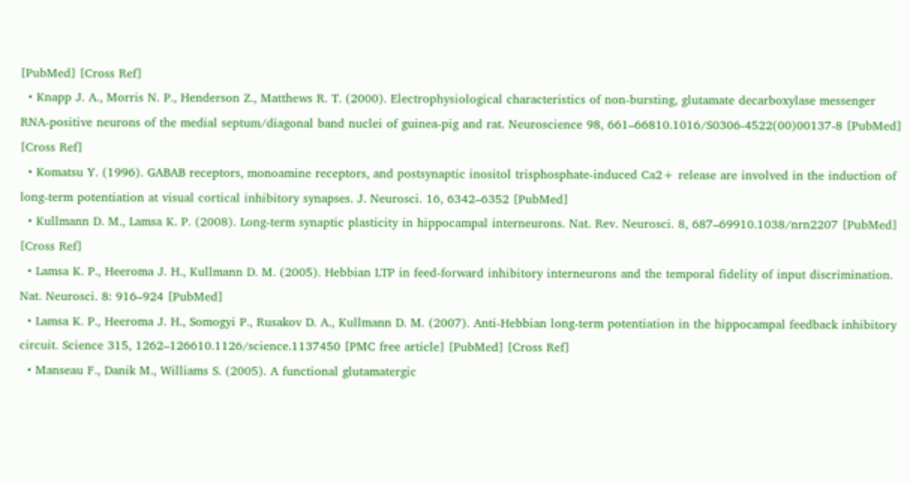[PubMed] [Cross Ref]
  • Knapp J. A., Morris N. P., Henderson Z., Matthews R. T. (2000). Electrophysiological characteristics of non-bursting, glutamate decarboxylase messenger RNA-positive neurons of the medial septum/diagonal band nuclei of guinea-pig and rat. Neuroscience 98, 661–66810.1016/S0306-4522(00)00137-8 [PubMed] [Cross Ref]
  • Komatsu Y. (1996). GABAB receptors, monoamine receptors, and postsynaptic inositol trisphosphate-induced Ca2+ release are involved in the induction of long-term potentiation at visual cortical inhibitory synapses. J. Neurosci. 16, 6342–6352 [PubMed]
  • Kullmann D. M., Lamsa K. P. (2008). Long-term synaptic plasticity in hippocampal interneurons. Nat. Rev. Neurosci. 8, 687–69910.1038/nrn2207 [PubMed] [Cross Ref]
  • Lamsa K. P., Heeroma J. H., Kullmann D. M. (2005). Hebbian LTP in feed-forward inhibitory interneurons and the temporal fidelity of input discrimination. Nat. Neurosci. 8: 916–924 [PubMed]
  • Lamsa K. P., Heeroma J. H., Somogyi P., Rusakov D. A., Kullmann D. M. (2007). Anti-Hebbian long-term potentiation in the hippocampal feedback inhibitory circuit. Science 315, 1262–126610.1126/science.1137450 [PMC free article] [PubMed] [Cross Ref]
  • Manseau F., Danik M., Williams S. (2005). A functional glutamatergic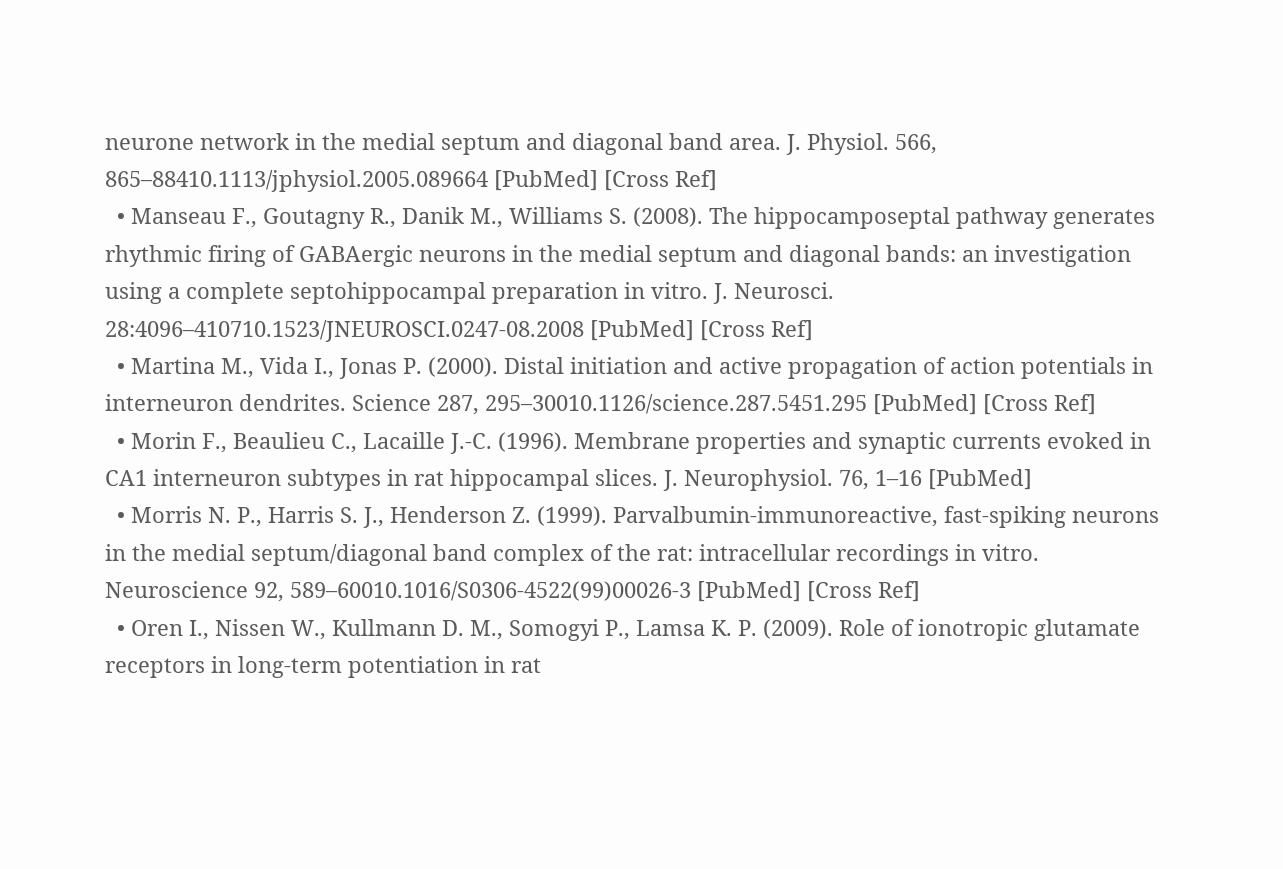neurone network in the medial septum and diagonal band area. J. Physiol. 566, 865–88410.1113/jphysiol.2005.089664 [PubMed] [Cross Ref]
  • Manseau F., Goutagny R., Danik M., Williams S. (2008). The hippocamposeptal pathway generates rhythmic firing of GABAergic neurons in the medial septum and diagonal bands: an investigation using a complete septohippocampal preparation in vitro. J. Neurosci. 28:4096–410710.1523/JNEUROSCI.0247-08.2008 [PubMed] [Cross Ref]
  • Martina M., Vida I., Jonas P. (2000). Distal initiation and active propagation of action potentials in interneuron dendrites. Science 287, 295–30010.1126/science.287.5451.295 [PubMed] [Cross Ref]
  • Morin F., Beaulieu C., Lacaille J.-C. (1996). Membrane properties and synaptic currents evoked in CA1 interneuron subtypes in rat hippocampal slices. J. Neurophysiol. 76, 1–16 [PubMed]
  • Morris N. P., Harris S. J., Henderson Z. (1999). Parvalbumin-immunoreactive, fast-spiking neurons in the medial septum/diagonal band complex of the rat: intracellular recordings in vitro. Neuroscience 92, 589–60010.1016/S0306-4522(99)00026-3 [PubMed] [Cross Ref]
  • Oren I., Nissen W., Kullmann D. M., Somogyi P., Lamsa K. P. (2009). Role of ionotropic glutamate receptors in long-term potentiation in rat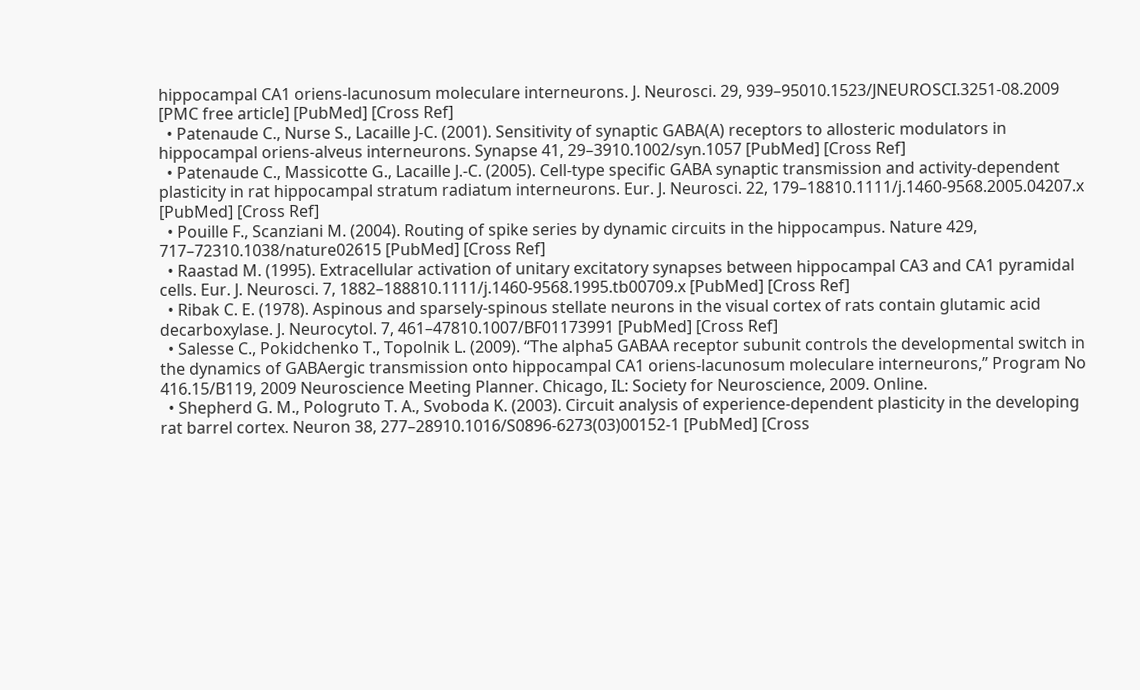hippocampal CA1 oriens-lacunosum moleculare interneurons. J. Neurosci. 29, 939–95010.1523/JNEUROSCI.3251-08.2009 [PMC free article] [PubMed] [Cross Ref]
  • Patenaude C., Nurse S., Lacaille J-C. (2001). Sensitivity of synaptic GABA(A) receptors to allosteric modulators in hippocampal oriens-alveus interneurons. Synapse 41, 29–3910.1002/syn.1057 [PubMed] [Cross Ref]
  • Patenaude C., Massicotte G., Lacaille J.-C. (2005). Cell-type specific GABA synaptic transmission and activity-dependent plasticity in rat hippocampal stratum radiatum interneurons. Eur. J. Neurosci. 22, 179–18810.1111/j.1460-9568.2005.04207.x [PubMed] [Cross Ref]
  • Pouille F., Scanziani M. (2004). Routing of spike series by dynamic circuits in the hippocampus. Nature 429, 717–72310.1038/nature02615 [PubMed] [Cross Ref]
  • Raastad M. (1995). Extracellular activation of unitary excitatory synapses between hippocampal CA3 and CA1 pyramidal cells. Eur. J. Neurosci. 7, 1882–188810.1111/j.1460-9568.1995.tb00709.x [PubMed] [Cross Ref]
  • Ribak C. E. (1978). Aspinous and sparsely-spinous stellate neurons in the visual cortex of rats contain glutamic acid decarboxylase. J. Neurocytol. 7, 461–47810.1007/BF01173991 [PubMed] [Cross Ref]
  • Salesse C., Pokidchenko T., Topolnik L. (2009). “The alpha5 GABAA receptor subunit controls the developmental switch in the dynamics of GABAergic transmission onto hippocampal CA1 oriens-lacunosum moleculare interneurons,” Program No 416.15/B119, 2009 Neuroscience Meeting Planner. Chicago, IL: Society for Neuroscience, 2009. Online.
  • Shepherd G. M., Pologruto T. A., Svoboda K. (2003). Circuit analysis of experience-dependent plasticity in the developing rat barrel cortex. Neuron 38, 277–28910.1016/S0896-6273(03)00152-1 [PubMed] [Cross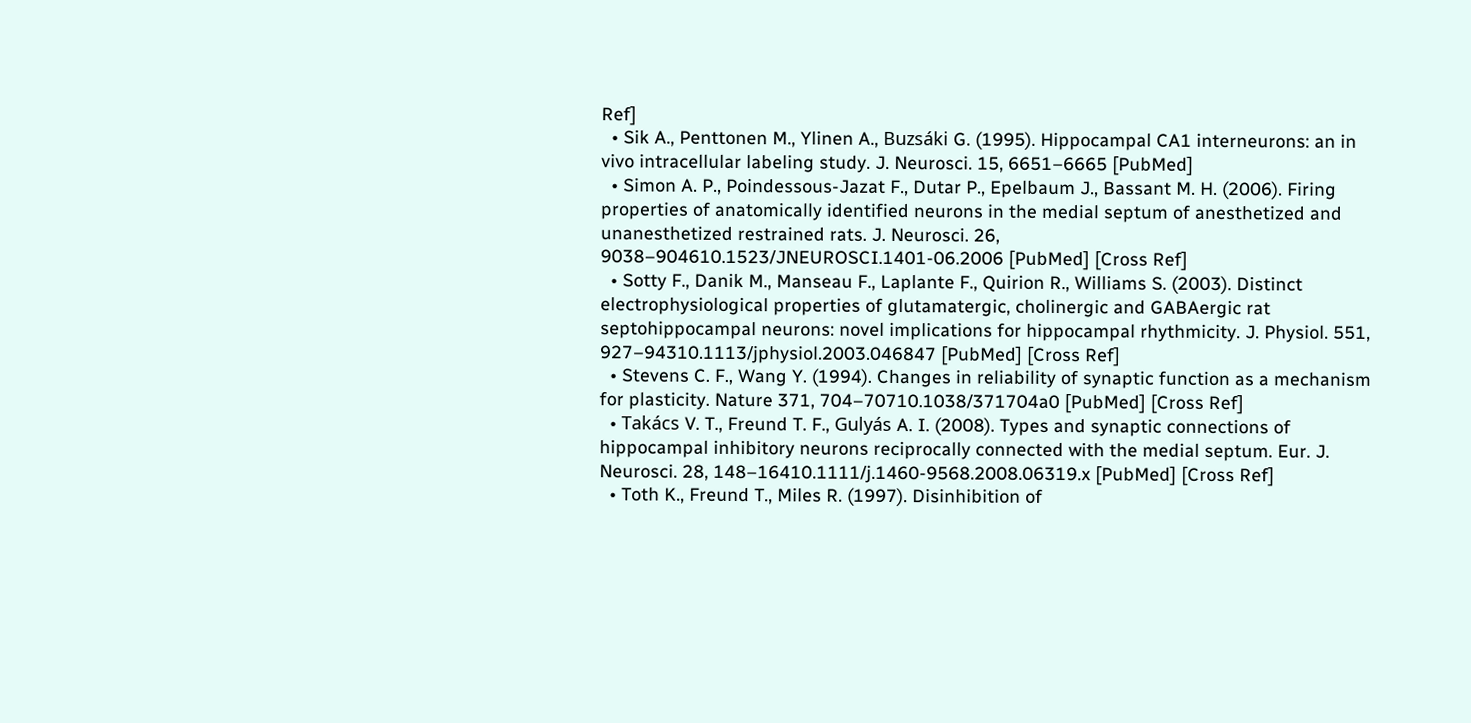Ref]
  • Sik A., Penttonen M., Ylinen A., Buzsáki G. (1995). Hippocampal CA1 interneurons: an in vivo intracellular labeling study. J. Neurosci. 15, 6651–6665 [PubMed]
  • Simon A. P., Poindessous-Jazat F., Dutar P., Epelbaum J., Bassant M. H. (2006). Firing properties of anatomically identified neurons in the medial septum of anesthetized and unanesthetized restrained rats. J. Neurosci. 26, 9038–904610.1523/JNEUROSCI.1401-06.2006 [PubMed] [Cross Ref]
  • Sotty F., Danik M., Manseau F., Laplante F., Quirion R., Williams S. (2003). Distinct electrophysiological properties of glutamatergic, cholinergic and GABAergic rat septohippocampal neurons: novel implications for hippocampal rhythmicity. J. Physiol. 551, 927–94310.1113/jphysiol.2003.046847 [PubMed] [Cross Ref]
  • Stevens C. F., Wang Y. (1994). Changes in reliability of synaptic function as a mechanism for plasticity. Nature 371, 704–70710.1038/371704a0 [PubMed] [Cross Ref]
  • Takács V. T., Freund T. F., Gulyás A. I. (2008). Types and synaptic connections of hippocampal inhibitory neurons reciprocally connected with the medial septum. Eur. J. Neurosci. 28, 148–16410.1111/j.1460-9568.2008.06319.x [PubMed] [Cross Ref]
  • Toth K., Freund T., Miles R. (1997). Disinhibition of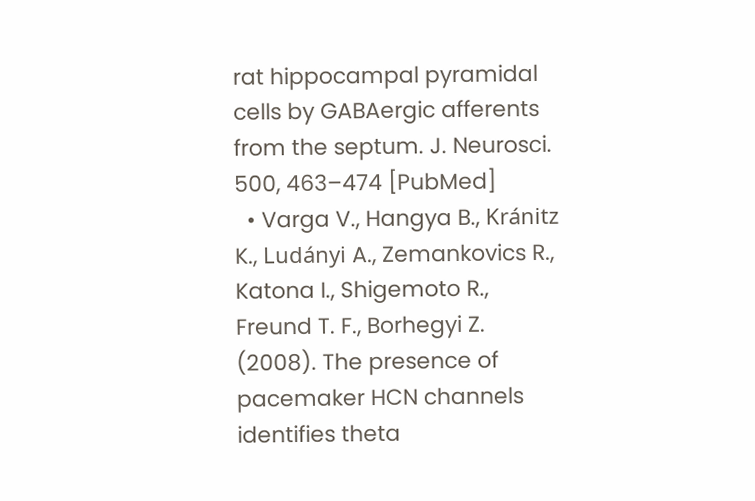rat hippocampal pyramidal cells by GABAergic afferents from the septum. J. Neurosci. 500, 463–474 [PubMed]
  • Varga V., Hangya B., Kránitz K., Ludányi A., Zemankovics R., Katona I., Shigemoto R., Freund T. F., Borhegyi Z. (2008). The presence of pacemaker HCN channels identifies theta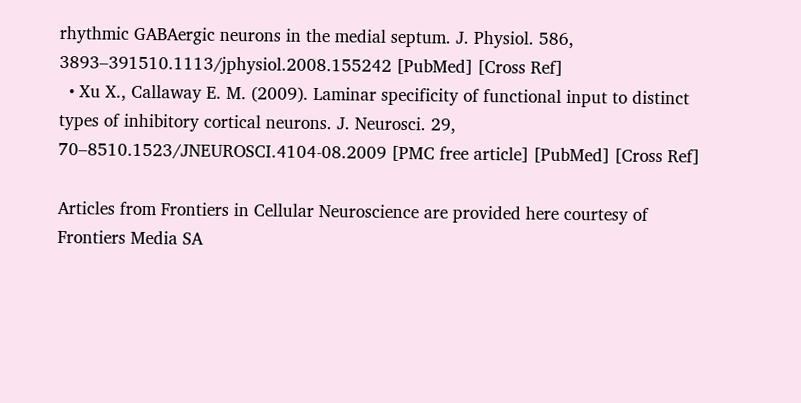rhythmic GABAergic neurons in the medial septum. J. Physiol. 586, 3893–391510.1113/jphysiol.2008.155242 [PubMed] [Cross Ref]
  • Xu X., Callaway E. M. (2009). Laminar specificity of functional input to distinct types of inhibitory cortical neurons. J. Neurosci. 29, 70–8510.1523/JNEUROSCI.4104-08.2009 [PMC free article] [PubMed] [Cross Ref]

Articles from Frontiers in Cellular Neuroscience are provided here courtesy of Frontiers Media SA